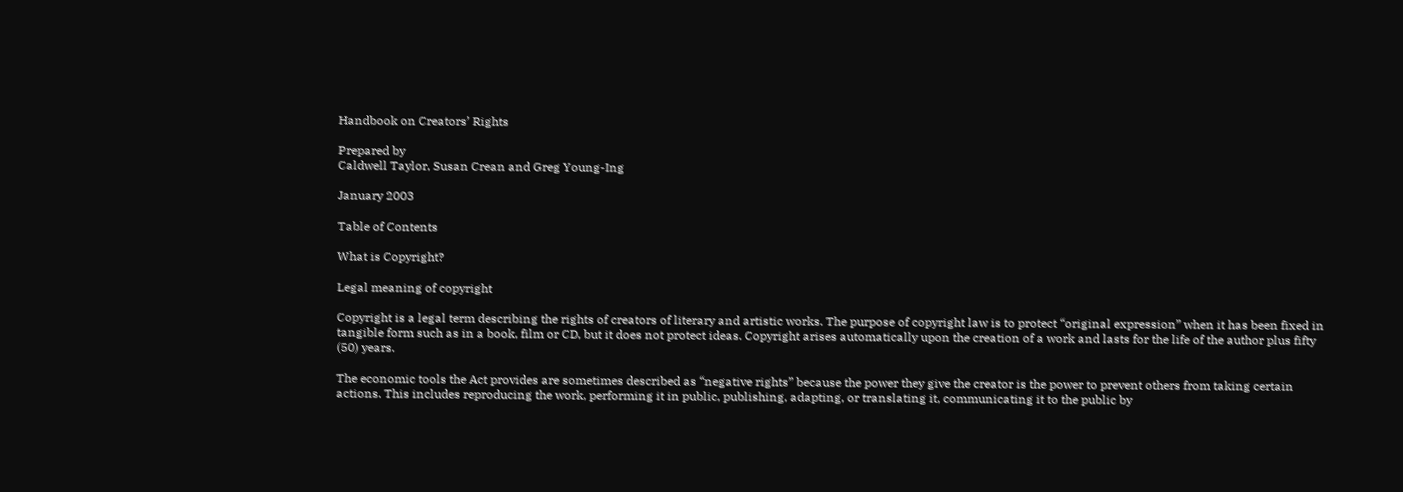Handbook on Creators’ Rights

Prepared by
Caldwell Taylor, Susan Crean and Greg Young-Ing

January 2003

Table of Contents

What is Copyright?

Legal meaning of copyright

Copyright is a legal term describing the rights of creators of literary and artistic works. The purpose of copyright law is to protect “original expression” when it has been fixed in tangible form such as in a book, film or CD, but it does not protect ideas. Copyright arises automatically upon the creation of a work and lasts for the life of the author plus fifty (50) years.

The economic tools the Act provides are sometimes described as “negative rights” because the power they give the creator is the power to prevent others from taking certain actions. This includes reproducing the work, performing it in public, publishing, adapting, or translating it, communicating it to the public by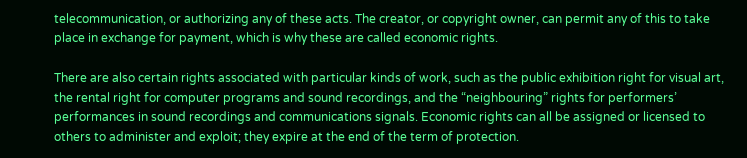telecommunication, or authorizing any of these acts. The creator, or copyright owner, can permit any of this to take place in exchange for payment, which is why these are called economic rights.

There are also certain rights associated with particular kinds of work, such as the public exhibition right for visual art, the rental right for computer programs and sound recordings, and the “neighbouring” rights for performers’ performances in sound recordings and communications signals. Economic rights can all be assigned or licensed to others to administer and exploit; they expire at the end of the term of protection.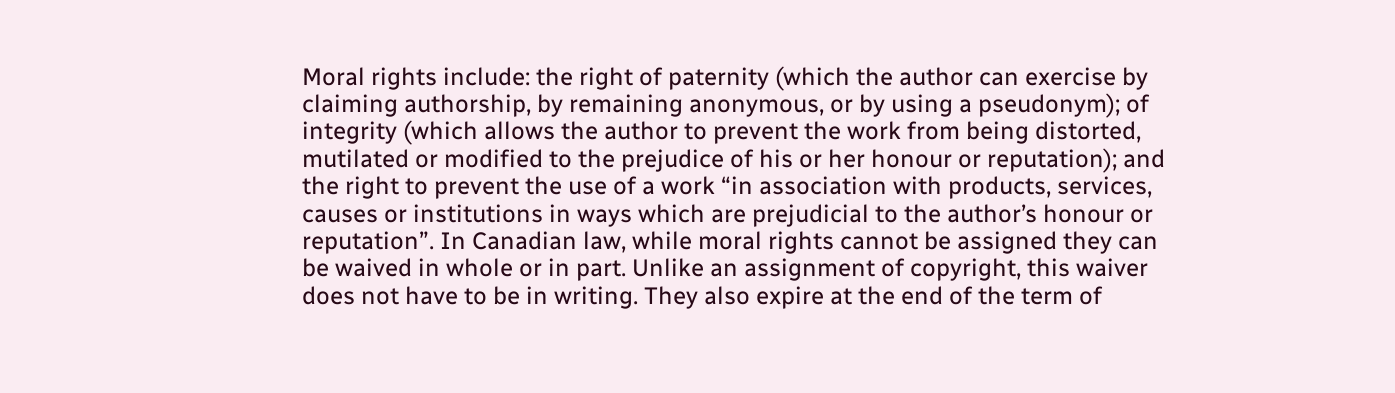Moral rights include: the right of paternity (which the author can exercise by claiming authorship, by remaining anonymous, or by using a pseudonym); of integrity (which allows the author to prevent the work from being distorted, mutilated or modified to the prejudice of his or her honour or reputation); and the right to prevent the use of a work “in association with products, services, causes or institutions in ways which are prejudicial to the author’s honour or reputation”. In Canadian law, while moral rights cannot be assigned they can be waived in whole or in part. Unlike an assignment of copyright, this waiver does not have to be in writing. They also expire at the end of the term of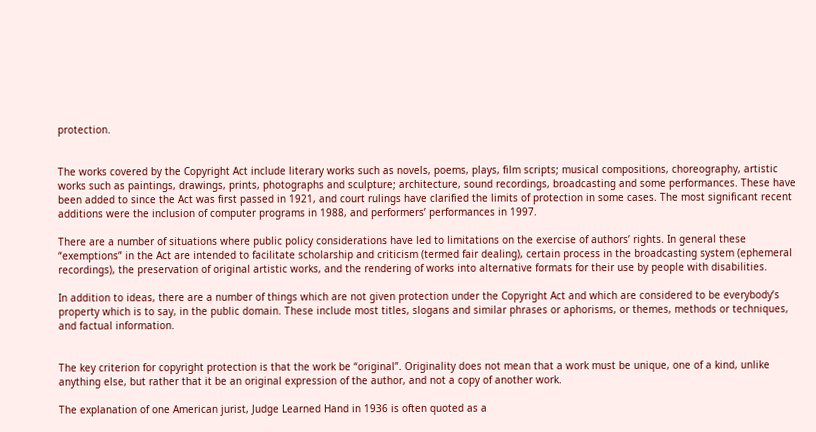protection.


The works covered by the Copyright Act include literary works such as novels, poems, plays, film scripts; musical compositions, choreography, artistic works such as paintings, drawings, prints, photographs and sculpture; architecture, sound recordings, broadcasting and some performances. These have been added to since the Act was first passed in 1921, and court rulings have clarified the limits of protection in some cases. The most significant recent additions were the inclusion of computer programs in 1988, and performers’ performances in 1997.

There are a number of situations where public policy considerations have led to limitations on the exercise of authors’ rights. In general these “exemptions” in the Act are intended to facilitate scholarship and criticism (termed fair dealing), certain process in the broadcasting system (ephemeral recordings), the preservation of original artistic works, and the rendering of works into alternative formats for their use by people with disabilities.

In addition to ideas, there are a number of things which are not given protection under the Copyright Act and which are considered to be everybody’s property which is to say, in the public domain. These include most titles, slogans and similar phrases or aphorisms, or themes, methods or techniques, and factual information.


The key criterion for copyright protection is that the work be “original”. Originality does not mean that a work must be unique, one of a kind, unlike anything else, but rather that it be an original expression of the author, and not a copy of another work.

The explanation of one American jurist, Judge Learned Hand in 1936 is often quoted as a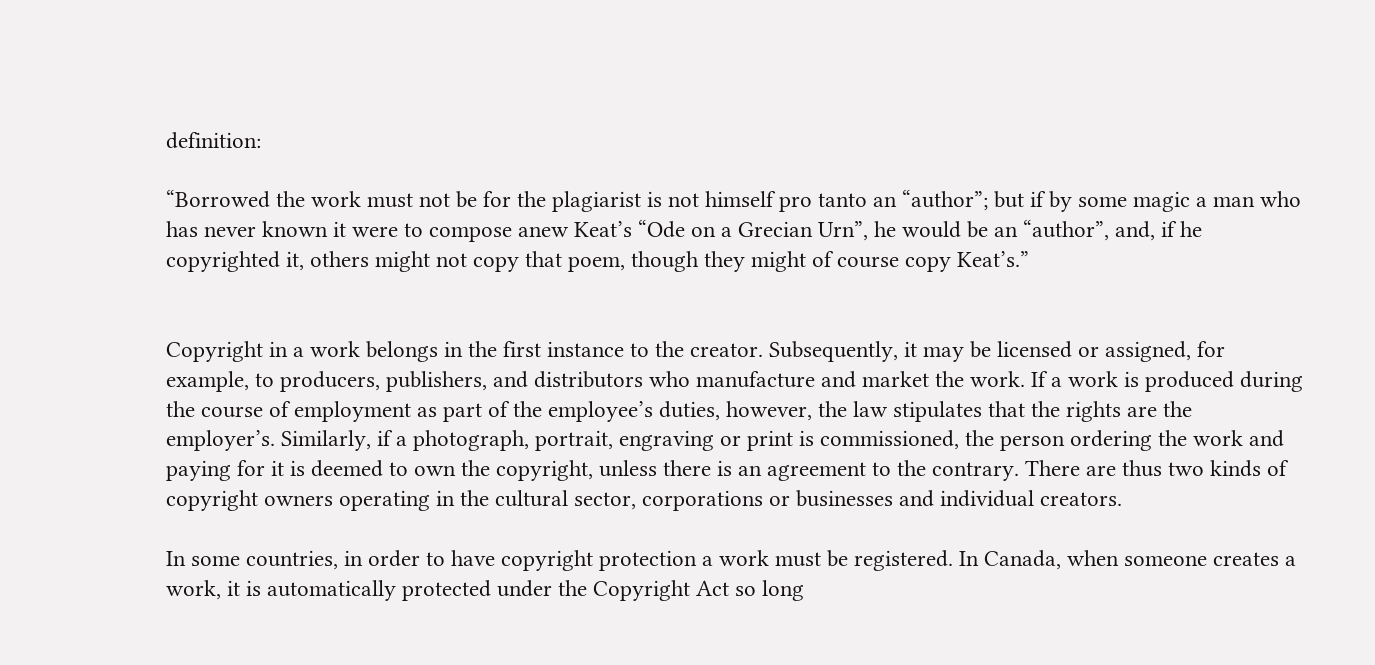definition:

“Borrowed the work must not be for the plagiarist is not himself pro tanto an “author”; but if by some magic a man who has never known it were to compose anew Keat’s “Ode on a Grecian Urn”, he would be an “author”, and, if he copyrighted it, others might not copy that poem, though they might of course copy Keat’s.”


Copyright in a work belongs in the first instance to the creator. Subsequently, it may be licensed or assigned, for example, to producers, publishers, and distributors who manufacture and market the work. If a work is produced during the course of employment as part of the employee’s duties, however, the law stipulates that the rights are the employer’s. Similarly, if a photograph, portrait, engraving or print is commissioned, the person ordering the work and paying for it is deemed to own the copyright, unless there is an agreement to the contrary. There are thus two kinds of copyright owners operating in the cultural sector, corporations or businesses and individual creators.

In some countries, in order to have copyright protection a work must be registered. In Canada, when someone creates a work, it is automatically protected under the Copyright Act so long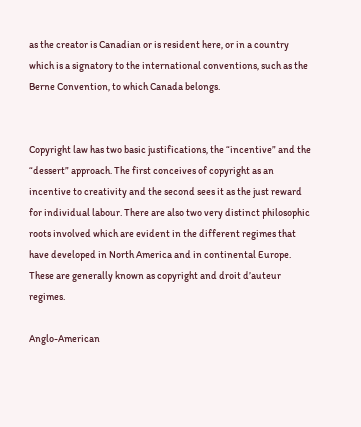as the creator is Canadian or is resident here, or in a country which is a signatory to the international conventions, such as the Berne Convention, to which Canada belongs.


Copyright law has two basic justifications, the “incentive” and the “dessert” approach. The first conceives of copyright as an incentive to creativity and the second sees it as the just reward for individual labour. There are also two very distinct philosophic roots involved which are evident in the different regimes that have developed in North America and in continental Europe. These are generally known as copyright and droit d’auteur regimes.

Anglo-American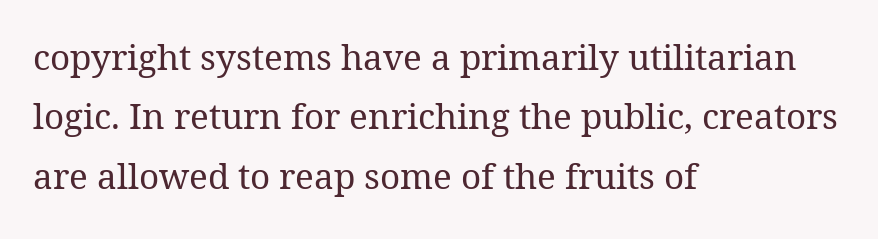copyright systems have a primarily utilitarian logic. In return for enriching the public, creators are allowed to reap some of the fruits of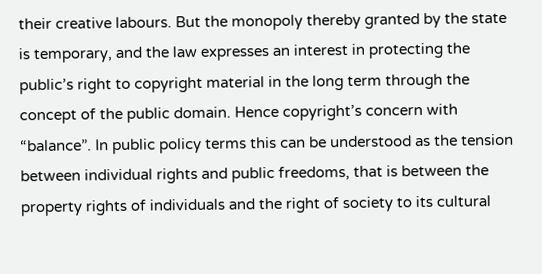their creative labours. But the monopoly thereby granted by the state is temporary, and the law expresses an interest in protecting the public’s right to copyright material in the long term through the concept of the public domain. Hence copyright’s concern with “balance”. In public policy terms this can be understood as the tension between individual rights and public freedoms, that is between the property rights of individuals and the right of society to its cultural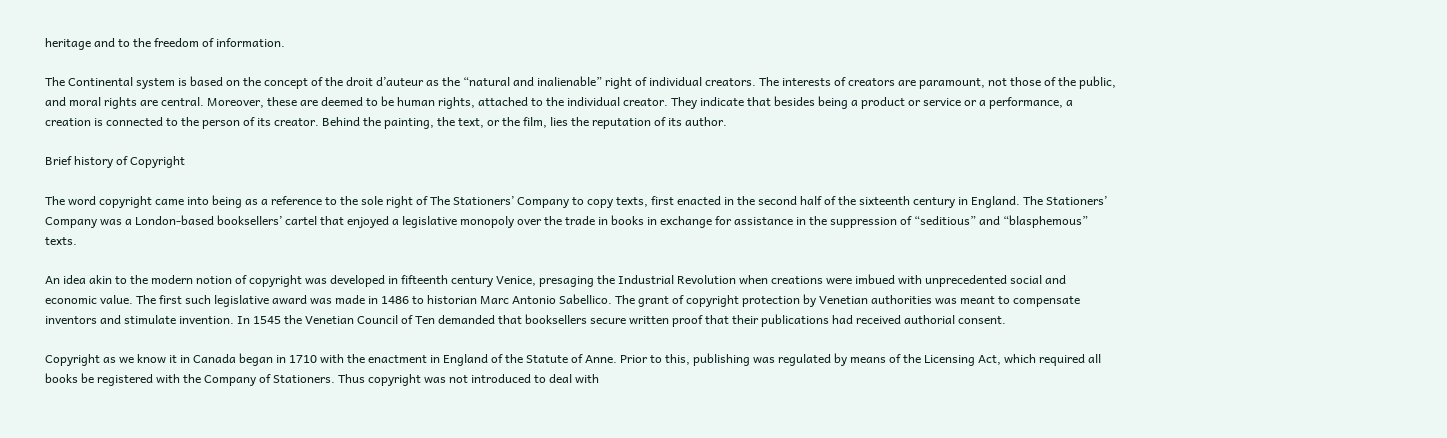heritage and to the freedom of information.

The Continental system is based on the concept of the droit d’auteur as the “natural and inalienable” right of individual creators. The interests of creators are paramount, not those of the public, and moral rights are central. Moreover, these are deemed to be human rights, attached to the individual creator. They indicate that besides being a product or service or a performance, a creation is connected to the person of its creator. Behind the painting, the text, or the film, lies the reputation of its author.

Brief history of Copyright

The word copyright came into being as a reference to the sole right of The Stationers’ Company to copy texts, first enacted in the second half of the sixteenth century in England. The Stationers’ Company was a London-based booksellers’ cartel that enjoyed a legislative monopoly over the trade in books in exchange for assistance in the suppression of “seditious” and “blasphemous” texts.

An idea akin to the modern notion of copyright was developed in fifteenth century Venice, presaging the Industrial Revolution when creations were imbued with unprecedented social and economic value. The first such legislative award was made in 1486 to historian Marc Antonio Sabellico. The grant of copyright protection by Venetian authorities was meant to compensate inventors and stimulate invention. In 1545 the Venetian Council of Ten demanded that booksellers secure written proof that their publications had received authorial consent.

Copyright as we know it in Canada began in 1710 with the enactment in England of the Statute of Anne. Prior to this, publishing was regulated by means of the Licensing Act, which required all books be registered with the Company of Stationers. Thus copyright was not introduced to deal with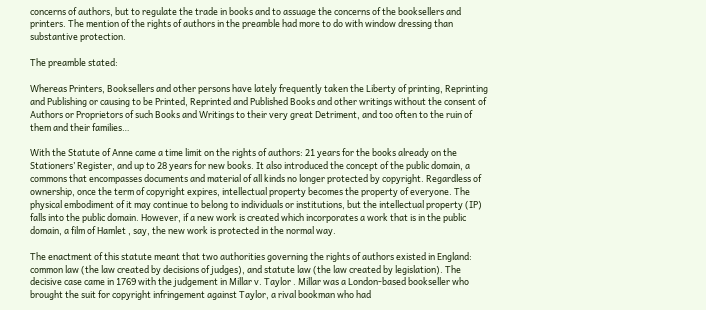concerns of authors, but to regulate the trade in books and to assuage the concerns of the booksellers and printers. The mention of the rights of authors in the preamble had more to do with window dressing than substantive protection.

The preamble stated:

Whereas Printers, Booksellers and other persons have lately frequently taken the Liberty of printing, Reprinting and Publishing or causing to be Printed, Reprinted and Published Books and other writings without the consent of Authors or Proprietors of such Books and Writings to their very great Detriment, and too often to the ruin of them and their families…

With the Statute of Anne came a time limit on the rights of authors: 21 years for the books already on the Stationers’ Register, and up to 28 years for new books. It also introduced the concept of the public domain, a commons that encompasses documents and material of all kinds no longer protected by copyright. Regardless of ownership, once the term of copyright expires, intellectual property becomes the property of everyone. The physical embodiment of it may continue to belong to individuals or institutions, but the intellectual property (IP) falls into the public domain. However, if a new work is created which incorporates a work that is in the public domain, a film of Hamlet , say, the new work is protected in the normal way.

The enactment of this statute meant that two authorities governing the rights of authors existed in England: common law (the law created by decisions of judges), and statute law (the law created by legislation). The decisive case came in 1769 with the judgement in Millar v. Taylor . Millar was a London-based bookseller who brought the suit for copyright infringement against Taylor, a rival bookman who had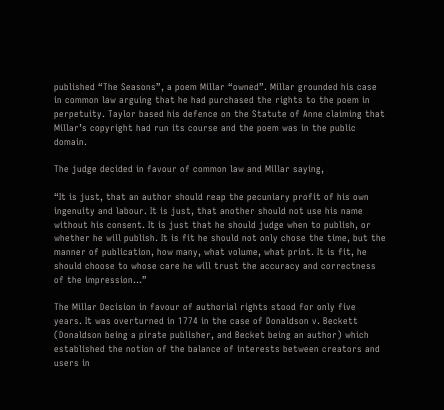published “The Seasons”, a poem Millar “owned”. Millar grounded his case in common law arguing that he had purchased the rights to the poem in perpetuity. Taylor based his defence on the Statute of Anne claiming that Millar’s copyright had run its course and the poem was in the public domain.

The judge decided in favour of common law and Millar saying,

“It is just, that an author should reap the pecuniary profit of his own ingenuity and labour. It is just, that another should not use his name without his consent. It is just that he should judge when to publish, or whether he will publish. It is fit he should not only chose the time, but the manner of publication, how many, what volume, what print. It is fit, he should choose to whose care he will trust the accuracy and correctness of the impression…”

The Millar Decision in favour of authorial rights stood for only five years. It was overturned in 1774 in the case of Donaldson v. Beckett (Donaldson being a pirate publisher, and Becket being an author) which established the notion of the balance of interests between creators and users in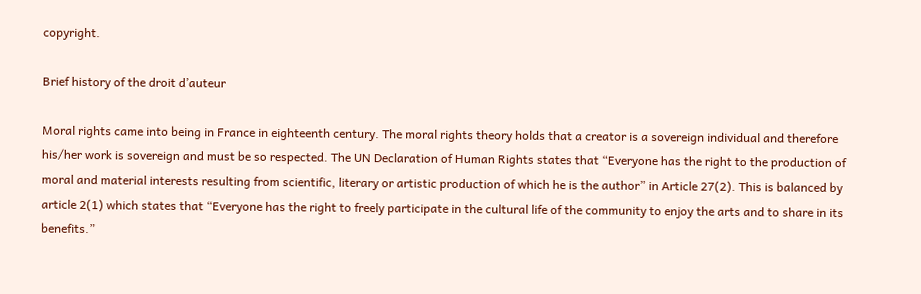copyright.

Brief history of the droit d’auteur

Moral rights came into being in France in eighteenth century. The moral rights theory holds that a creator is a sovereign individual and therefore his/her work is sovereign and must be so respected. The UN Declaration of Human Rights states that “Everyone has the right to the production of moral and material interests resulting from scientific, literary or artistic production of which he is the author” in Article 27(2). This is balanced by article 2(1) which states that “Everyone has the right to freely participate in the cultural life of the community to enjoy the arts and to share in its benefits.”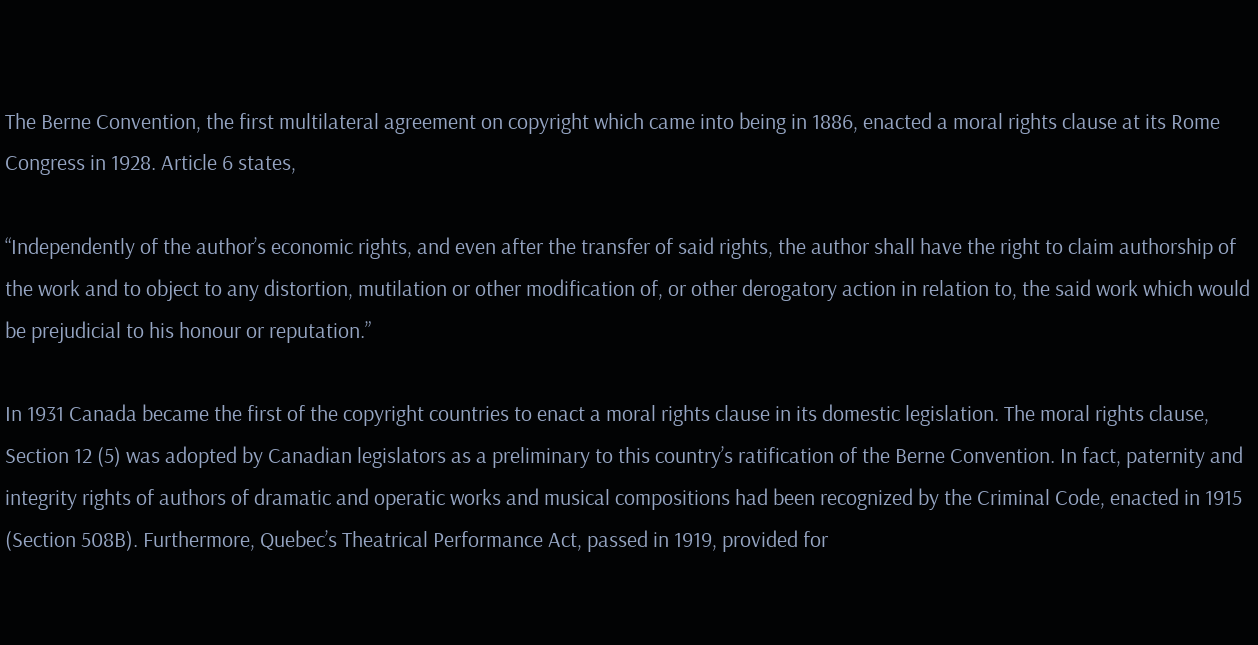The Berne Convention, the first multilateral agreement on copyright which came into being in 1886, enacted a moral rights clause at its Rome Congress in 1928. Article 6 states,

“Independently of the author’s economic rights, and even after the transfer of said rights, the author shall have the right to claim authorship of the work and to object to any distortion, mutilation or other modification of, or other derogatory action in relation to, the said work which would be prejudicial to his honour or reputation.”

In 1931 Canada became the first of the copyright countries to enact a moral rights clause in its domestic legislation. The moral rights clause, Section 12 (5) was adopted by Canadian legislators as a preliminary to this country’s ratification of the Berne Convention. In fact, paternity and integrity rights of authors of dramatic and operatic works and musical compositions had been recognized by the Criminal Code, enacted in 1915 (Section 508B). Furthermore, Quebec’s Theatrical Performance Act, passed in 1919, provided for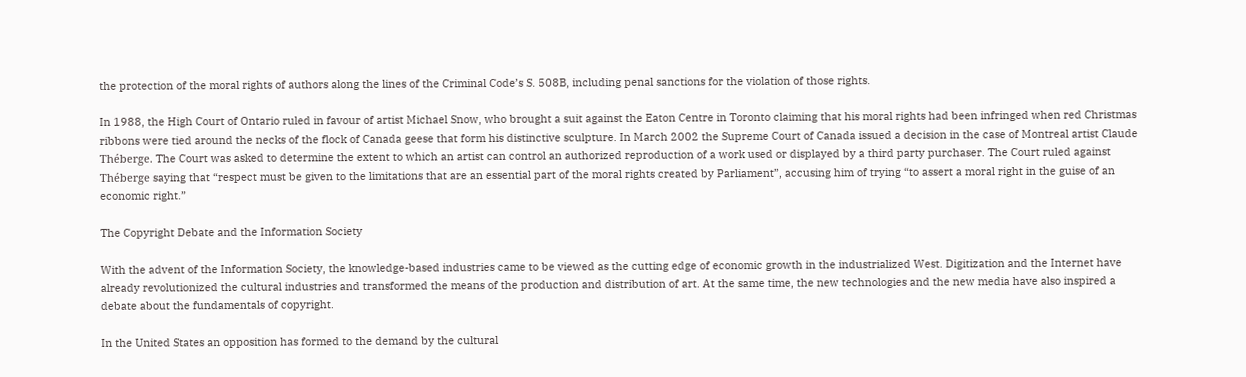the protection of the moral rights of authors along the lines of the Criminal Code’s S. 508B, including penal sanctions for the violation of those rights.

In 1988, the High Court of Ontario ruled in favour of artist Michael Snow, who brought a suit against the Eaton Centre in Toronto claiming that his moral rights had been infringed when red Christmas ribbons were tied around the necks of the flock of Canada geese that form his distinctive sculpture. In March 2002 the Supreme Court of Canada issued a decision in the case of Montreal artist Claude Théberge. The Court was asked to determine the extent to which an artist can control an authorized reproduction of a work used or displayed by a third party purchaser. The Court ruled against Théberge saying that “respect must be given to the limitations that are an essential part of the moral rights created by Parliament”, accusing him of trying “to assert a moral right in the guise of an economic right.”

The Copyright Debate and the Information Society

With the advent of the Information Society, the knowledge-based industries came to be viewed as the cutting edge of economic growth in the industrialized West. Digitization and the Internet have already revolutionized the cultural industries and transformed the means of the production and distribution of art. At the same time, the new technologies and the new media have also inspired a debate about the fundamentals of copyright.

In the United States an opposition has formed to the demand by the cultural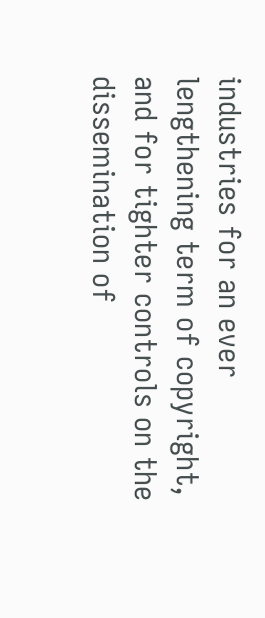industries for an ever lengthening term of copyright, and for tighter controls on the dissemination of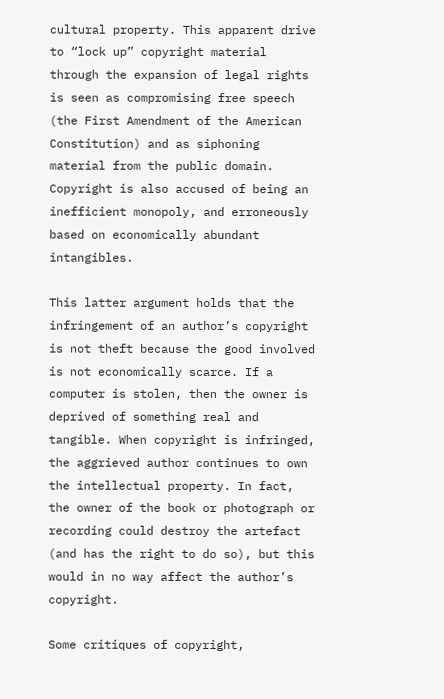cultural property. This apparent drive to “lock up” copyright material through the expansion of legal rights is seen as compromising free speech (the First Amendment of the American Constitution) and as siphoning material from the public domain. Copyright is also accused of being an inefficient monopoly, and erroneously based on economically abundant intangibles.

This latter argument holds that the infringement of an author’s copyright is not theft because the good involved is not economically scarce. If a computer is stolen, then the owner is deprived of something real and tangible. When copyright is infringed, the aggrieved author continues to own the intellectual property. In fact, the owner of the book or photograph or recording could destroy the artefact (and has the right to do so), but this would in no way affect the author’s copyright.

Some critiques of copyright,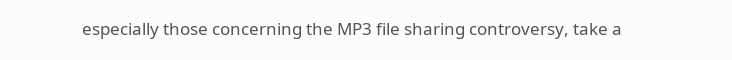especially those concerning the MP3 file sharing controversy, take a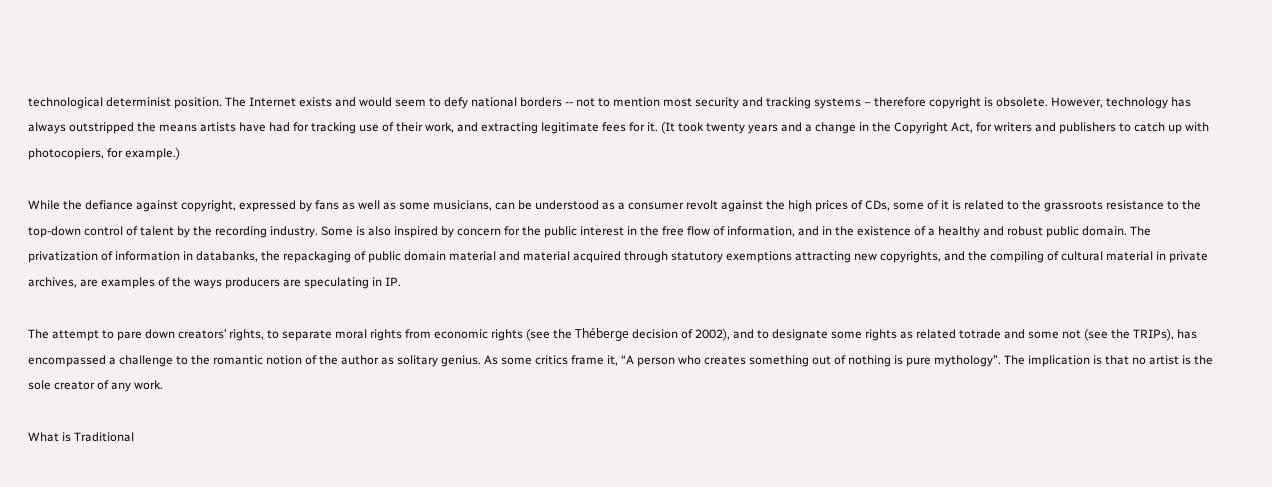technological determinist position. The Internet exists and would seem to defy national borders -- not to mention most security and tracking systems – therefore copyright is obsolete. However, technology has always outstripped the means artists have had for tracking use of their work, and extracting legitimate fees for it. (It took twenty years and a change in the Copyright Act, for writers and publishers to catch up with photocopiers, for example.)

While the defiance against copyright, expressed by fans as well as some musicians, can be understood as a consumer revolt against the high prices of CDs, some of it is related to the grassroots resistance to the top-down control of talent by the recording industry. Some is also inspired by concern for the public interest in the free flow of information, and in the existence of a healthy and robust public domain. The privatization of information in databanks, the repackaging of public domain material and material acquired through statutory exemptions attracting new copyrights, and the compiling of cultural material in private archives, are examples of the ways producers are speculating in IP.

The attempt to pare down creators’ rights, to separate moral rights from economic rights (see the Théberge decision of 2002), and to designate some rights as related totrade and some not (see the TRIPs), has encompassed a challenge to the romantic notion of the author as solitary genius. As some critics frame it, “A person who creates something out of nothing is pure mythology”. The implication is that no artist is the sole creator of any work.

What is Traditional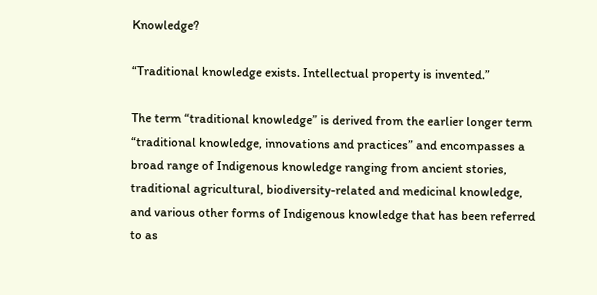Knowledge?

“Traditional knowledge exists. Intellectual property is invented.”

The term “traditional knowledge” is derived from the earlier longer term “traditional knowledge, innovations and practices” and encompasses a broad range of Indigenous knowledge ranging from ancient stories, traditional agricultural, biodiversity-related and medicinal knowledge, and various other forms of Indigenous knowledge that has been referred to as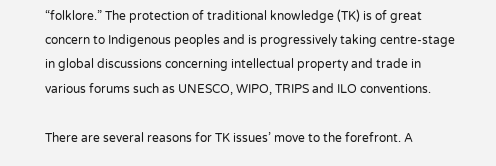“folklore.” The protection of traditional knowledge (TK) is of great concern to Indigenous peoples and is progressively taking centre-stage in global discussions concerning intellectual property and trade in various forums such as UNESCO, WIPO, TRIPS and ILO conventions.

There are several reasons for TK issues’ move to the forefront. A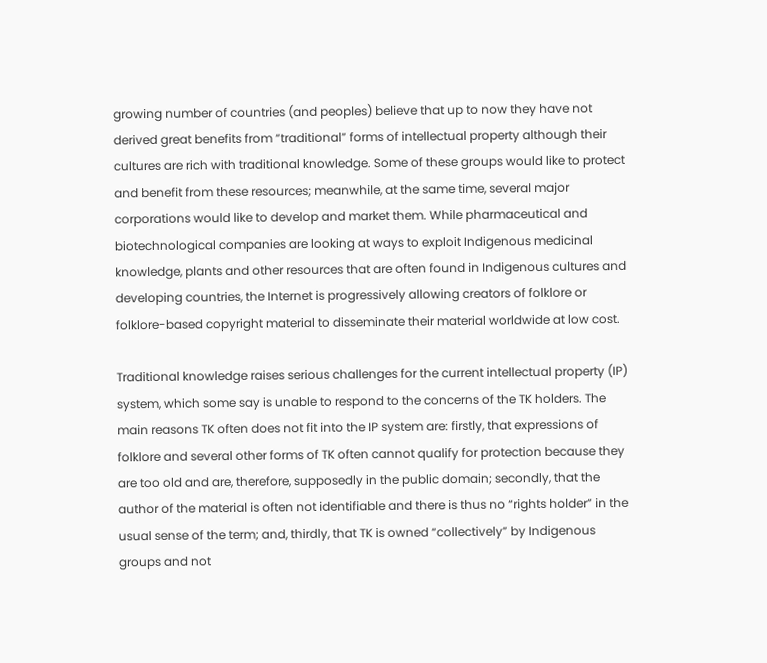growing number of countries (and peoples) believe that up to now they have not derived great benefits from “traditional” forms of intellectual property although their cultures are rich with traditional knowledge. Some of these groups would like to protect and benefit from these resources; meanwhile, at the same time, several major corporations would like to develop and market them. While pharmaceutical and biotechnological companies are looking at ways to exploit Indigenous medicinal knowledge, plants and other resources that are often found in Indigenous cultures and developing countries, the Internet is progressively allowing creators of folklore or folklore-based copyright material to disseminate their material worldwide at low cost.

Traditional knowledge raises serious challenges for the current intellectual property (IP) system, which some say is unable to respond to the concerns of the TK holders. The main reasons TK often does not fit into the IP system are: firstly, that expressions of folklore and several other forms of TK often cannot qualify for protection because they are too old and are, therefore, supposedly in the public domain; secondly, that the author of the material is often not identifiable and there is thus no “rights holder” in the usual sense of the term; and, thirdly, that TK is owned “collectively” by Indigenous groups and not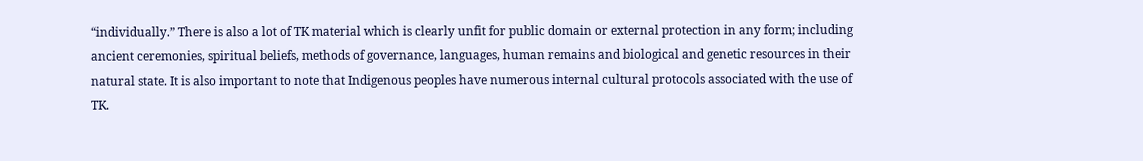“individually.” There is also a lot of TK material which is clearly unfit for public domain or external protection in any form; including ancient ceremonies, spiritual beliefs, methods of governance, languages, human remains and biological and genetic resources in their natural state. It is also important to note that Indigenous peoples have numerous internal cultural protocols associated with the use of TK.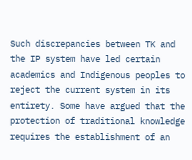Such discrepancies between TK and the IP system have led certain academics and Indigenous peoples to reject the current system in its entirety. Some have argued that the protection of traditional knowledge requires the establishment of an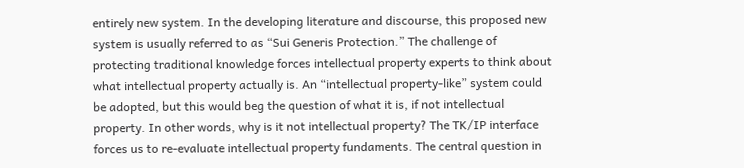entirely new system. In the developing literature and discourse, this proposed new system is usually referred to as “Sui Generis Protection.” The challenge of protecting traditional knowledge forces intellectual property experts to think about what intellectual property actually is. An “intellectual property-like” system could be adopted, but this would beg the question of what it is, if not intellectual property. In other words, why is it not intellectual property? The TK/IP interface forces us to re-evaluate intellectual property fundaments. The central question in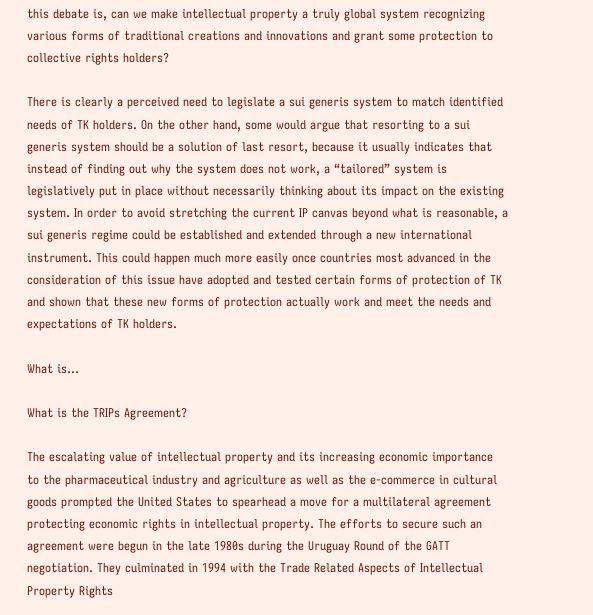this debate is, can we make intellectual property a truly global system recognizing various forms of traditional creations and innovations and grant some protection to collective rights holders?

There is clearly a perceived need to legislate a sui generis system to match identified needs of TK holders. On the other hand, some would argue that resorting to a sui generis system should be a solution of last resort, because it usually indicates that instead of finding out why the system does not work, a “tailored” system is legislatively put in place without necessarily thinking about its impact on the existing system. In order to avoid stretching the current IP canvas beyond what is reasonable, a sui generis regime could be established and extended through a new international instrument. This could happen much more easily once countries most advanced in the consideration of this issue have adopted and tested certain forms of protection of TK and shown that these new forms of protection actually work and meet the needs and expectations of TK holders.

What is…

What is the TRIPs Agreement?

The escalating value of intellectual property and its increasing economic importance to the pharmaceutical industry and agriculture as well as the e-commerce in cultural goods prompted the United States to spearhead a move for a multilateral agreement protecting economic rights in intellectual property. The efforts to secure such an agreement were begun in the late 1980s during the Uruguay Round of the GATT negotiation. They culminated in 1994 with the Trade Related Aspects of Intellectual Property Rights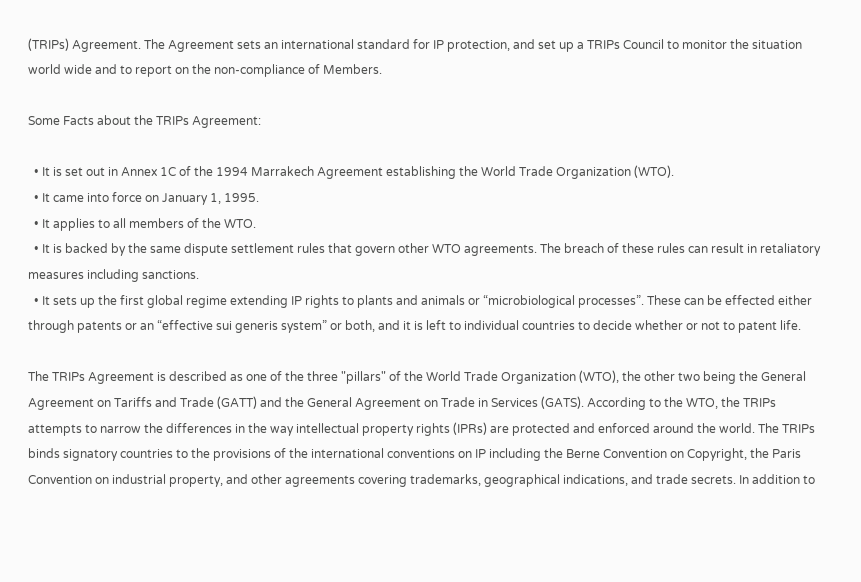(TRIPs) Agreement. The Agreement sets an international standard for IP protection, and set up a TRIPs Council to monitor the situation world wide and to report on the non-compliance of Members.

Some Facts about the TRIPs Agreement:

  • It is set out in Annex 1C of the 1994 Marrakech Agreement establishing the World Trade Organization (WTO).
  • It came into force on January 1, 1995.
  • It applies to all members of the WTO.
  • It is backed by the same dispute settlement rules that govern other WTO agreements. The breach of these rules can result in retaliatory measures including sanctions.
  • It sets up the first global regime extending IP rights to plants and animals or “microbiological processes”. These can be effected either through patents or an “effective sui generis system” or both, and it is left to individual countries to decide whether or not to patent life.

The TRIPs Agreement is described as one of the three "pillars" of the World Trade Organization (WTO), the other two being the General Agreement on Tariffs and Trade (GATT) and the General Agreement on Trade in Services (GATS). According to the WTO, the TRIPs attempts to narrow the differences in the way intellectual property rights (IPRs) are protected and enforced around the world. The TRIPs binds signatory countries to the provisions of the international conventions on IP including the Berne Convention on Copyright, the Paris Convention on industrial property, and other agreements covering trademarks, geographical indications, and trade secrets. In addition to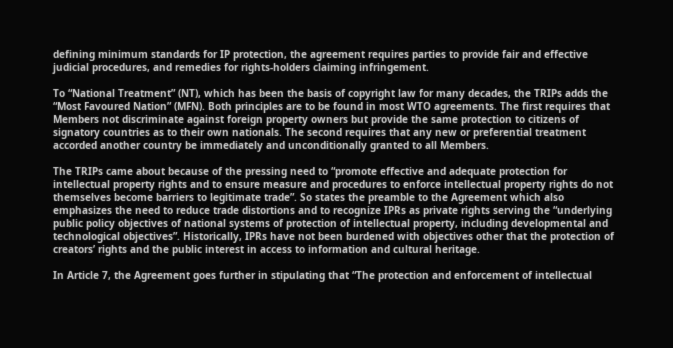defining minimum standards for IP protection, the agreement requires parties to provide fair and effective judicial procedures, and remedies for rights-holders claiming infringement.

To “National Treatment” (NT), which has been the basis of copyright law for many decades, the TRIPs adds the “Most Favoured Nation” (MFN). Both principles are to be found in most WTO agreements. The first requires that Members not discriminate against foreign property owners but provide the same protection to citizens of signatory countries as to their own nationals. The second requires that any new or preferential treatment accorded another country be immediately and unconditionally granted to all Members.

The TRIPs came about because of the pressing need to “promote effective and adequate protection for intellectual property rights and to ensure measure and procedures to enforce intellectual property rights do not themselves become barriers to legitimate trade”. So states the preamble to the Agreement which also emphasizes the need to reduce trade distortions and to recognize IPRs as private rights serving the “underlying public policy objectives of national systems of protection of intellectual property, including developmental and technological objectives”. Historically, IPRs have not been burdened with objectives other that the protection of creators’ rights and the public interest in access to information and cultural heritage.

In Article 7, the Agreement goes further in stipulating that “The protection and enforcement of intellectual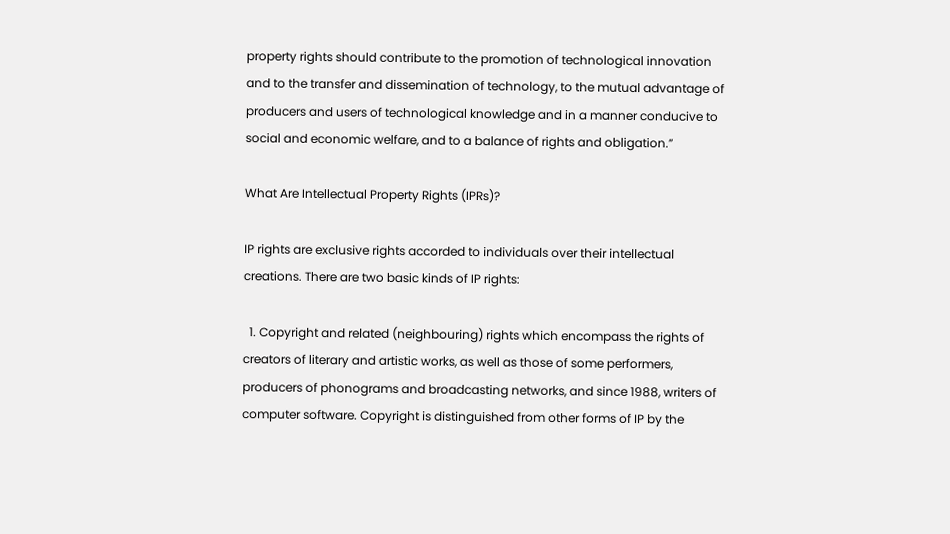property rights should contribute to the promotion of technological innovation and to the transfer and dissemination of technology, to the mutual advantage of producers and users of technological knowledge and in a manner conducive to social and economic welfare, and to a balance of rights and obligation.”

What Are Intellectual Property Rights (IPRs)?

IP rights are exclusive rights accorded to individuals over their intellectual creations. There are two basic kinds of IP rights:

  1. Copyright and related (neighbouring) rights which encompass the rights of creators of literary and artistic works, as well as those of some performers, producers of phonograms and broadcasting networks, and since 1988, writers of computer software. Copyright is distinguished from other forms of IP by the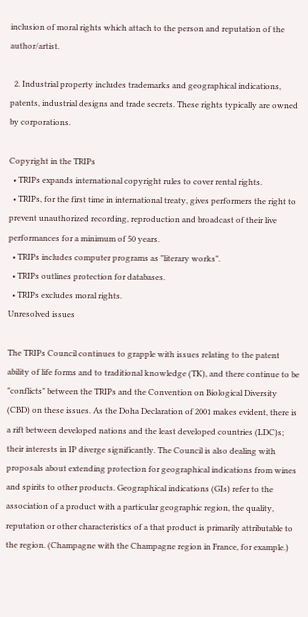inclusion of moral rights which attach to the person and reputation of the author/artist.

  2. Industrial property includes trademarks and geographical indications, patents, industrial designs and trade secrets. These rights typically are owned by corporations.

Copyright in the TRIPs
  • TRIPs expands international copyright rules to cover rental rights.
  • TRIPs, for the first time in international treaty, gives performers the right to prevent unauthorized recording, reproduction and broadcast of their live performances for a minimum of 50 years.
  • TRIPs includes computer programs as "literary works".
  • TRIPs outlines protection for databases.
  • TRIPs excludes moral rights.
Unresolved issues

The TRIPs Council continues to grapple with issues relating to the patent ability of life forms and to traditional knowledge (TK), and there continue to be "conflicts" between the TRIPs and the Convention on Biological Diversity (CBD) on these issues. As the Doha Declaration of 2001 makes evident, there is a rift between developed nations and the least developed countries (LDC)s; their interests in IP diverge significantly. The Council is also dealing with proposals about extending protection for geographical indications from wines and spirits to other products. Geographical indications (GIs) refer to the association of a product with a particular geographic region, the quality, reputation or other characteristics of a that product is primarily attributable to the region. (Champagne with the Champagne region in France, for example.)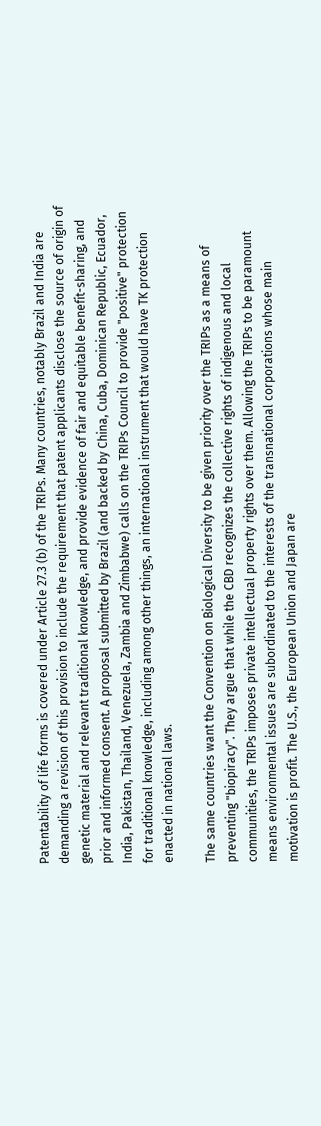Patentability of life forms is covered under Article 27.3 (b) of the TRIPs. Many countries, notably Brazil and India are demanding a revision of this provision to include the requirement that patent applicants disclose the source of origin of genetic material and relevant traditional knowledge, and provide evidence of fair and equitable benefit-sharing, and prior and informed consent. A proposal submitted by Brazil (and backed by China, Cuba, Dominican Republic, Ecuador, India, Pakistan, Thailand, Venezuela, Zambia and Zimbabwe) calls on the TRIPs Council to provide "positive" protection for traditional knowledge, including among other things, an international instrument that would have TK protection enacted in national laws.

The same countries want the Convention on Biological Diversity to be given priority over the TRIPs as a means of preventing "biopiracy". They argue that while the CBD recognizes the collective rights of indigenous and local communities, the TRIPs imposes private intellectual property rights over them. Allowing the TRIPs to be paramount means environmental issues are subordinated to the interests of the transnational corporations whose main motivation is profit. The U.S., the European Union and Japan are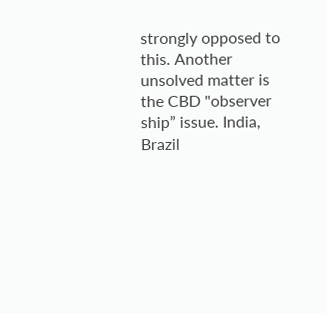strongly opposed to this. Another unsolved matter is the CBD "observer ship” issue. India, Brazil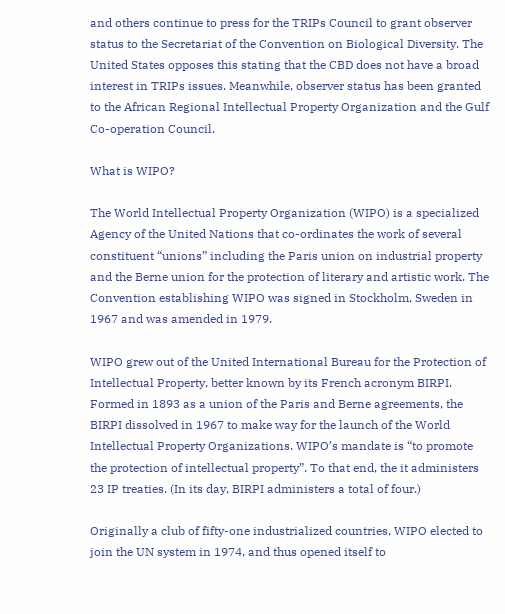and others continue to press for the TRIPs Council to grant observer status to the Secretariat of the Convention on Biological Diversity. The United States opposes this stating that the CBD does not have a broad interest in TRIPs issues. Meanwhile, observer status has been granted to the African Regional Intellectual Property Organization and the Gulf Co-operation Council.

What is WIPO?

The World Intellectual Property Organization (WIPO) is a specialized Agency of the United Nations that co-ordinates the work of several constituent “unions” including the Paris union on industrial property and the Berne union for the protection of literary and artistic work. The Convention establishing WIPO was signed in Stockholm, Sweden in 1967 and was amended in 1979.

WIPO grew out of the United International Bureau for the Protection of Intellectual Property, better known by its French acronym BIRPI. Formed in 1893 as a union of the Paris and Berne agreements, the BIRPI dissolved in 1967 to make way for the launch of the World Intellectual Property Organizations. WIPO’s mandate is “to promote the protection of intellectual property”. To that end, the it administers 23 IP treaties. (In its day, BIRPI administers a total of four.)

Originally a club of fifty-one industrialized countries, WIPO elected to join the UN system in 1974, and thus opened itself to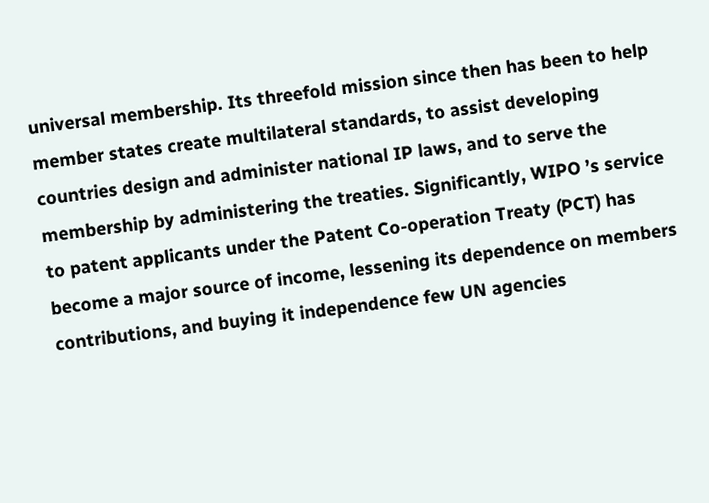universal membership. Its threefold mission since then has been to help member states create multilateral standards, to assist developing countries design and administer national IP laws, and to serve the membership by administering the treaties. Significantly, WIPO ’s service to patent applicants under the Patent Co-operation Treaty (PCT) has become a major source of income, lessening its dependence on members contributions, and buying it independence few UN agencies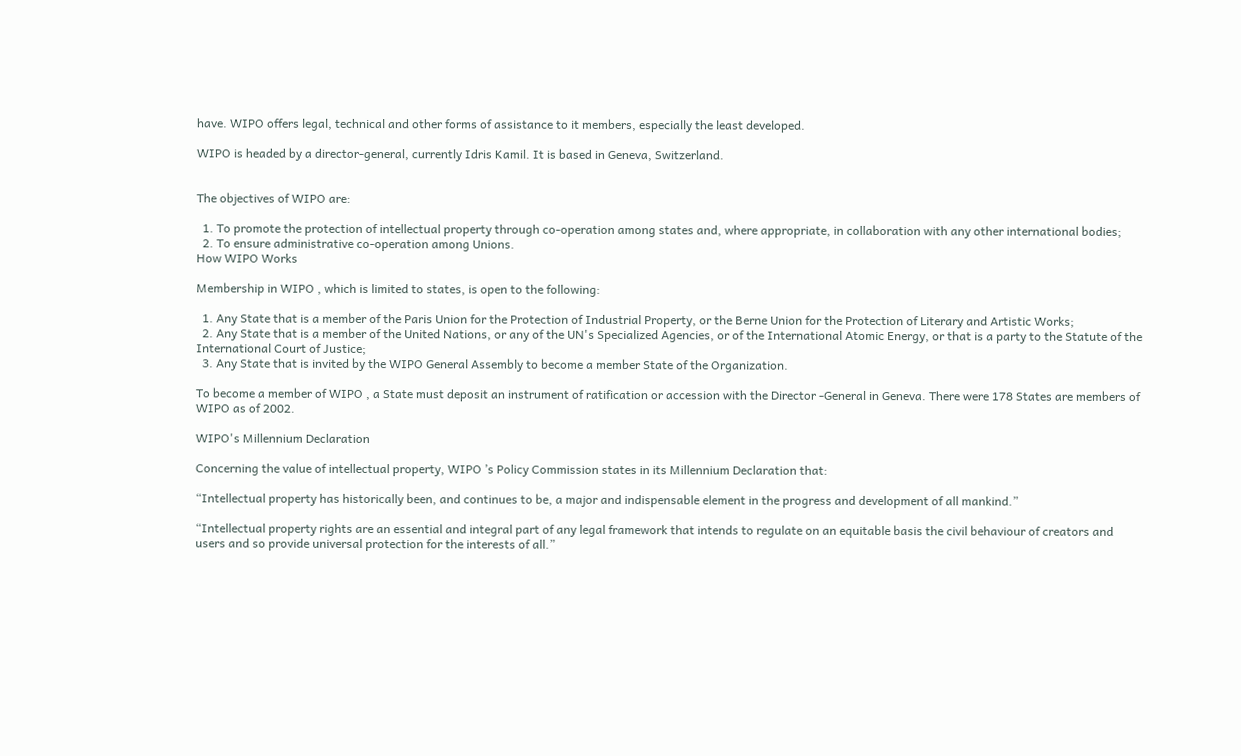have. WIPO offers legal, technical and other forms of assistance to it members, especially the least developed.

WIPO is headed by a director-general, currently Idris Kamil. It is based in Geneva, Switzerland.


The objectives of WIPO are:

  1. To promote the protection of intellectual property through co-operation among states and, where appropriate, in collaboration with any other international bodies;
  2. To ensure administrative co-operation among Unions.
How WIPO Works

Membership in WIPO , which is limited to states, is open to the following:

  1. Any State that is a member of the Paris Union for the Protection of Industrial Property, or the Berne Union for the Protection of Literary and Artistic Works;
  2. Any State that is a member of the United Nations, or any of the UN's Specialized Agencies, or of the International Atomic Energy, or that is a party to the Statute of the International Court of Justice;
  3. Any State that is invited by the WIPO General Assembly to become a member State of the Organization.

To become a member of WIPO , a State must deposit an instrument of ratification or accession with the Director -General in Geneva. There were 178 States are members of WIPO as of 2002.

WIPO's Millennium Declaration

Concerning the value of intellectual property, WIPO ’s Policy Commission states in its Millennium Declaration that:

“Intellectual property has historically been, and continues to be, a major and indispensable element in the progress and development of all mankind.”

“Intellectual property rights are an essential and integral part of any legal framework that intends to regulate on an equitable basis the civil behaviour of creators and users and so provide universal protection for the interests of all.”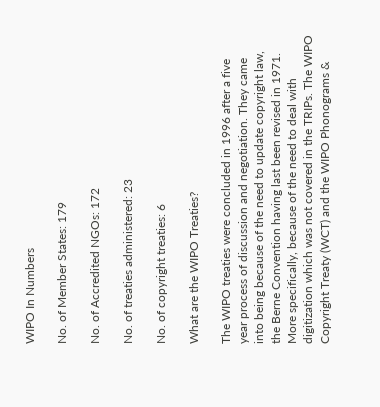WIPO In Numbers

No. of Member States: 179

No. of Accredited NGOs: 172

No. of treaties administered: 23

No. of copyright treaties: 6

What are the WIPO Treaties?

The WIPO treaties were concluded in 1996 after a five year process of discussion and negotiation. They came into being because of the need to update copyright law, the Berne Convention having last been revised in 1971. More specifically, because of the need to deal with digitization which was not covered in the TRIPs. The WIPO Copyright Treaty (WCT) and the WIPO Phonograms &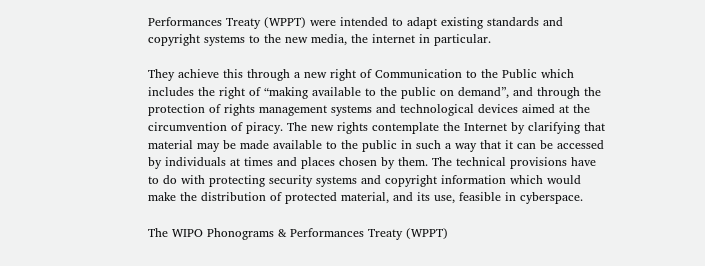Performances Treaty (WPPT) were intended to adapt existing standards and copyright systems to the new media, the internet in particular.

They achieve this through a new right of Communication to the Public which includes the right of “making available to the public on demand”, and through the protection of rights management systems and technological devices aimed at the circumvention of piracy. The new rights contemplate the Internet by clarifying that material may be made available to the public in such a way that it can be accessed by individuals at times and places chosen by them. The technical provisions have to do with protecting security systems and copyright information which would make the distribution of protected material, and its use, feasible in cyberspace.

The WIPO Phonograms & Performances Treaty (WPPT)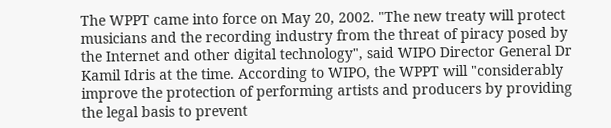The WPPT came into force on May 20, 2002. "The new treaty will protect musicians and the recording industry from the threat of piracy posed by the Internet and other digital technology", said WIPO Director General Dr Kamil Idris at the time. According to WIPO, the WPPT will "considerably improve the protection of performing artists and producers by providing the legal basis to prevent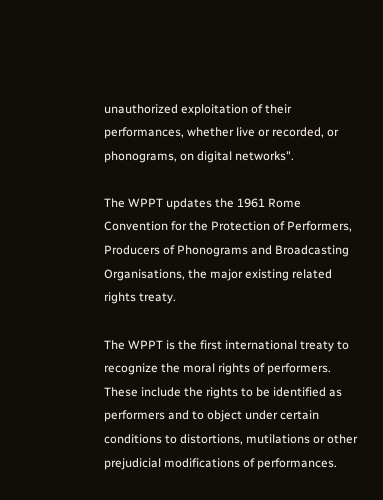unauthorized exploitation of their performances, whether live or recorded, or phonograms, on digital networks".

The WPPT updates the 1961 Rome Convention for the Protection of Performers, Producers of Phonograms and Broadcasting Organisations, the major existing related rights treaty.

The WPPT is the first international treaty to recognize the moral rights of performers. These include the rights to be identified as performers and to object under certain conditions to distortions, mutilations or other prejudicial modifications of performances.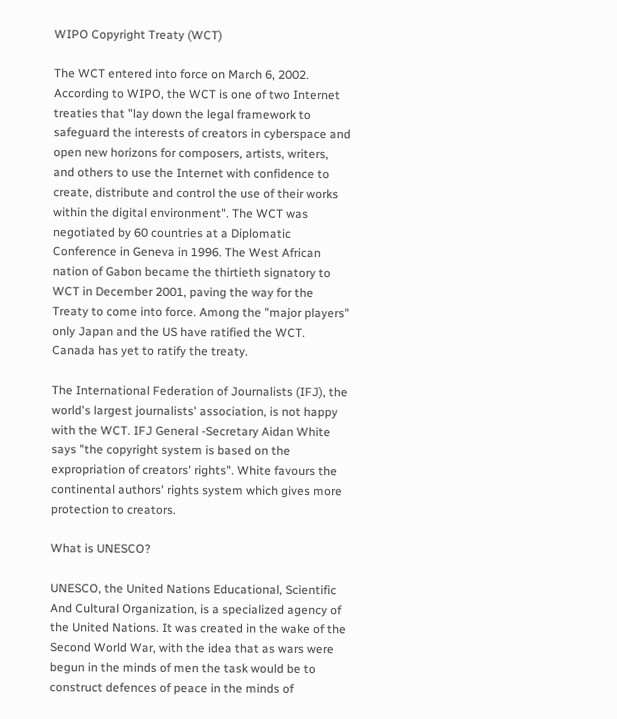WIPO Copyright Treaty (WCT)

The WCT entered into force on March 6, 2002. According to WIPO, the WCT is one of two Internet treaties that "lay down the legal framework to safeguard the interests of creators in cyberspace and open new horizons for composers, artists, writers, and others to use the Internet with confidence to create, distribute and control the use of their works within the digital environment". The WCT was negotiated by 60 countries at a Diplomatic Conference in Geneva in 1996. The West African nation of Gabon became the thirtieth signatory to WCT in December 2001, paving the way for the Treaty to come into force. Among the "major players" only Japan and the US have ratified the WCT. Canada has yet to ratify the treaty.

The International Federation of Journalists (IFJ), the world's largest journalists' association, is not happy with the WCT. IFJ General -Secretary Aidan White says "the copyright system is based on the expropriation of creators' rights". White favours the continental authors' rights system which gives more protection to creators.

What is UNESCO?

UNESCO, the United Nations Educational, Scientific And Cultural Organization, is a specialized agency of the United Nations. It was created in the wake of the Second World War, with the idea that as wars were begun in the minds of men the task would be to construct defences of peace in the minds of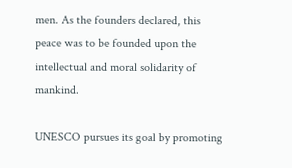men. As the founders declared, this peace was to be founded upon the intellectual and moral solidarity of mankind.

UNESCO pursues its goal by promoting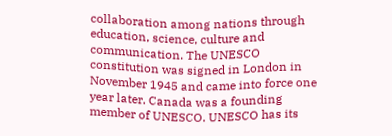collaboration among nations through education, science, culture and communication. The UNESCO constitution was signed in London in November 1945 and came into force one year later. Canada was a founding member of UNESCO. UNESCO has its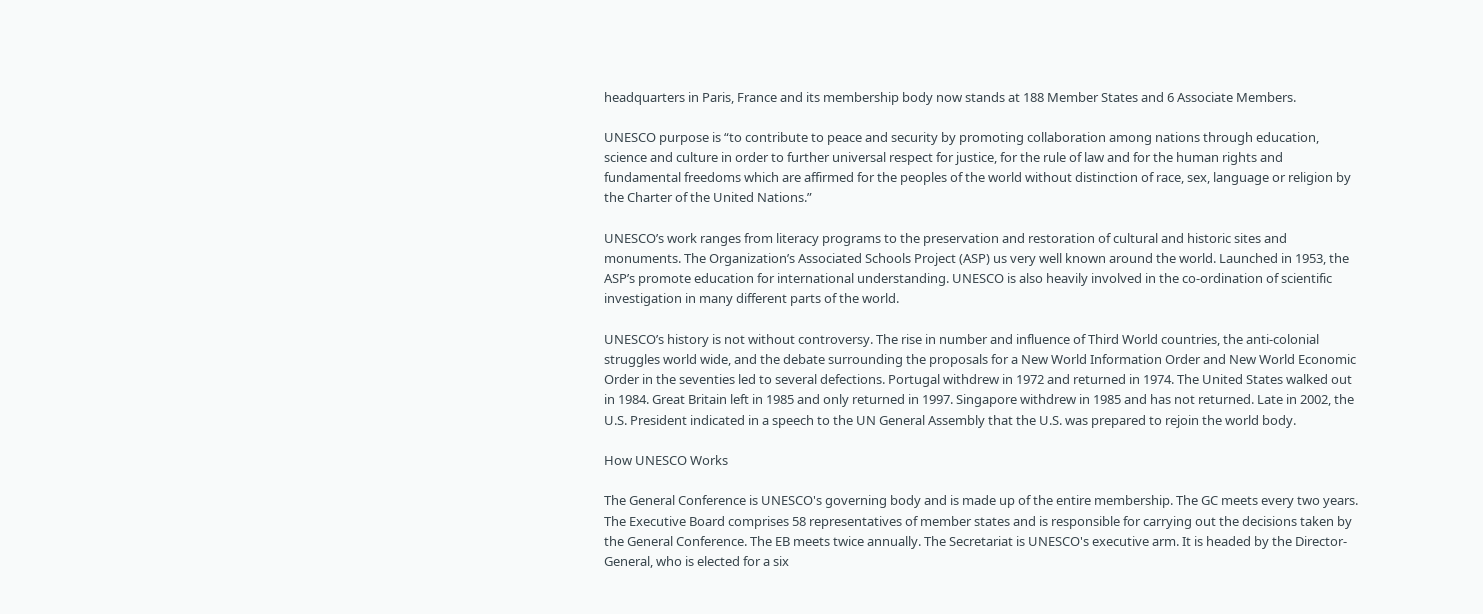headquarters in Paris, France and its membership body now stands at 188 Member States and 6 Associate Members.

UNESCO purpose is “to contribute to peace and security by promoting collaboration among nations through education, science and culture in order to further universal respect for justice, for the rule of law and for the human rights and fundamental freedoms which are affirmed for the peoples of the world without distinction of race, sex, language or religion by the Charter of the United Nations.”

UNESCO’s work ranges from literacy programs to the preservation and restoration of cultural and historic sites and monuments. The Organization’s Associated Schools Project (ASP) us very well known around the world. Launched in 1953, the ASP’s promote education for international understanding. UNESCO is also heavily involved in the co-ordination of scientific investigation in many different parts of the world.

UNESCO’s history is not without controversy. The rise in number and influence of Third World countries, the anti-colonial struggles world wide, and the debate surrounding the proposals for a New World Information Order and New World Economic Order in the seventies led to several defections. Portugal withdrew in 1972 and returned in 1974. The United States walked out in 1984. Great Britain left in 1985 and only returned in 1997. Singapore withdrew in 1985 and has not returned. Late in 2002, the U.S. President indicated in a speech to the UN General Assembly that the U.S. was prepared to rejoin the world body.

How UNESCO Works

The General Conference is UNESCO's governing body and is made up of the entire membership. The GC meets every two years. The Executive Board comprises 58 representatives of member states and is responsible for carrying out the decisions taken by the General Conference. The EB meets twice annually. The Secretariat is UNESCO's executive arm. It is headed by the Director-General, who is elected for a six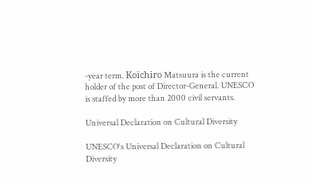-year term. Koïchiro Matsuura is the current holder of the post of Director-General. UNESCO is staffed by more than 2000 civil servants.

Universal Declaration on Cultural Diversity

UNESCO's Universal Declaration on Cultural Diversity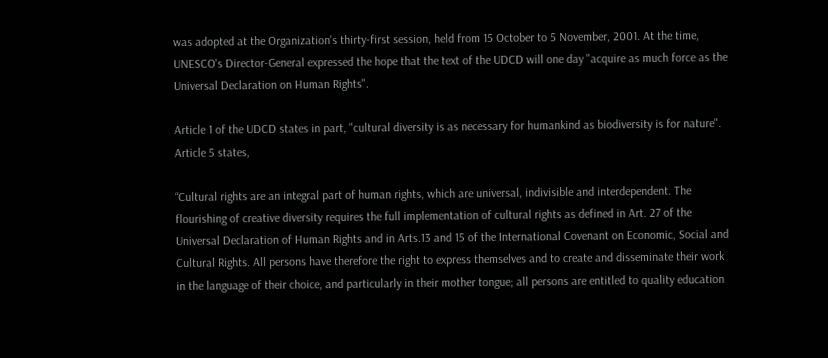was adopted at the Organization's thirty-first session, held from 15 October to 5 November, 2001. At the time, UNESCO's Director-General expressed the hope that the text of the UDCD will one day "acquire as much force as the Universal Declaration on Human Rights".

Article 1 of the UDCD states in part, "cultural diversity is as necessary for humankind as biodiversity is for nature". Article 5 states,

“Cultural rights are an integral part of human rights, which are universal, indivisible and interdependent. The flourishing of creative diversity requires the full implementation of cultural rights as defined in Art. 27 of the Universal Declaration of Human Rights and in Arts.13 and 15 of the International Covenant on Economic, Social and Cultural Rights. All persons have therefore the right to express themselves and to create and disseminate their work in the language of their choice, and particularly in their mother tongue; all persons are entitled to quality education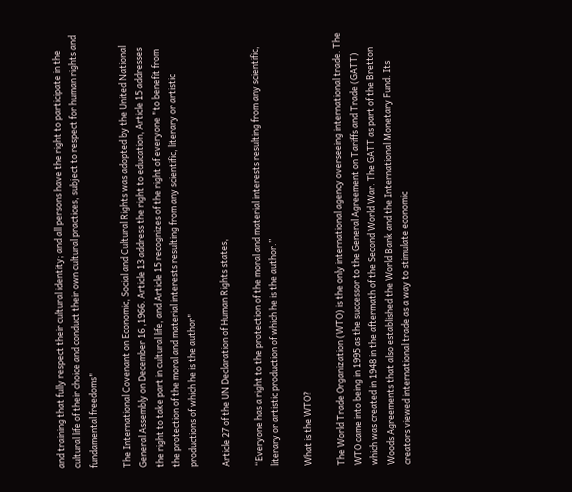and training that fully respect their cultural identity; and all persons have the right to participate in the cultural life of their choice and conduct their own cultural practices, subject to respect for human rights and fundamental freedoms"

The International Covenant on Economic, Social and Cultural Rights was adopted by the United National General Assembly on December 16 ,1966. Article 13 address the right to education, Article 15 addresses the right to take part in cultural life, and Article 15 recognizes of the right of everyone "to benefit from the protection of the moral and material interests resulting from any scientific, literary or artistic productions of which he is the author"

Article 27 of the UN Declaration of Human Rights states,

“Everyone has a right to the protection of the moral and material interests resulting from any scientific, literary or artistic production of which he is the author.”

What is the WTO?

The World Trade Organization (WTO) is the only international agency overseeing international trade. The WTO came into being in 1995 as the successor to the General Agreement on Tariffs and Trade (GATT) which was created in 1948 in the aftermath of the Second World War. The GATT as part of the Bretton Woods Agreements that also established the World Bank and the International Monetary Fund. Its creators viewed international trade as a way to stimulate economic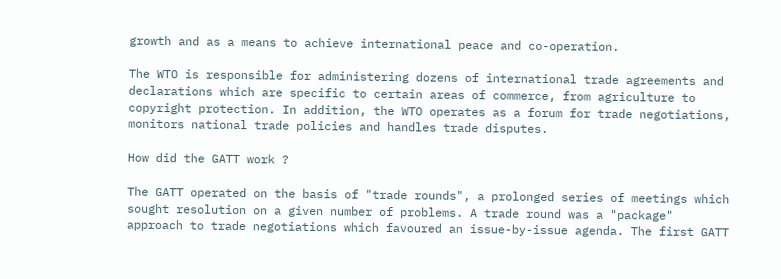growth and as a means to achieve international peace and co-operation.

The WTO is responsible for administering dozens of international trade agreements and declarations which are specific to certain areas of commerce, from agriculture to copyright protection. In addition, the WTO operates as a forum for trade negotiations, monitors national trade policies and handles trade disputes.

How did the GATT work ?

The GATT operated on the basis of "trade rounds", a prolonged series of meetings which sought resolution on a given number of problems. A trade round was a "package" approach to trade negotiations which favoured an issue-by-issue agenda. The first GATT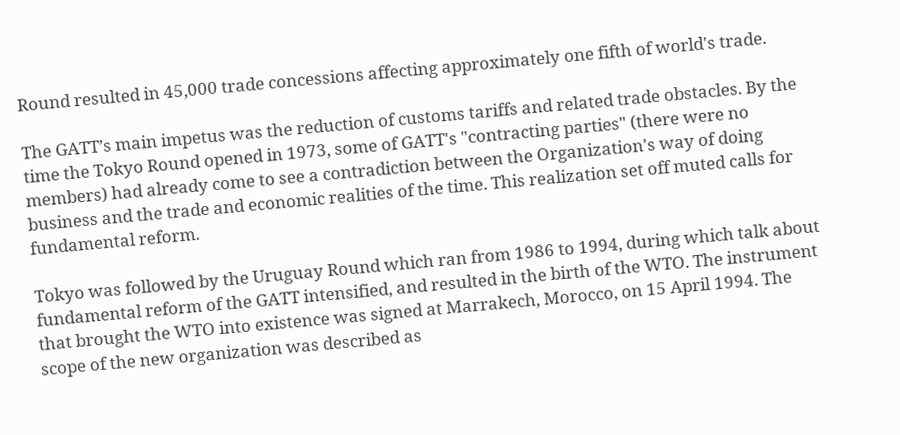Round resulted in 45,000 trade concessions affecting approximately one fifth of world's trade.

The GATT’s main impetus was the reduction of customs tariffs and related trade obstacles. By the time the Tokyo Round opened in 1973, some of GATT's "contracting parties" (there were no members) had already come to see a contradiction between the Organization's way of doing business and the trade and economic realities of the time. This realization set off muted calls for fundamental reform.

Tokyo was followed by the Uruguay Round which ran from 1986 to 1994, during which talk about fundamental reform of the GATT intensified, and resulted in the birth of the WTO. The instrument that brought the WTO into existence was signed at Marrakech, Morocco, on 15 April 1994. The scope of the new organization was described as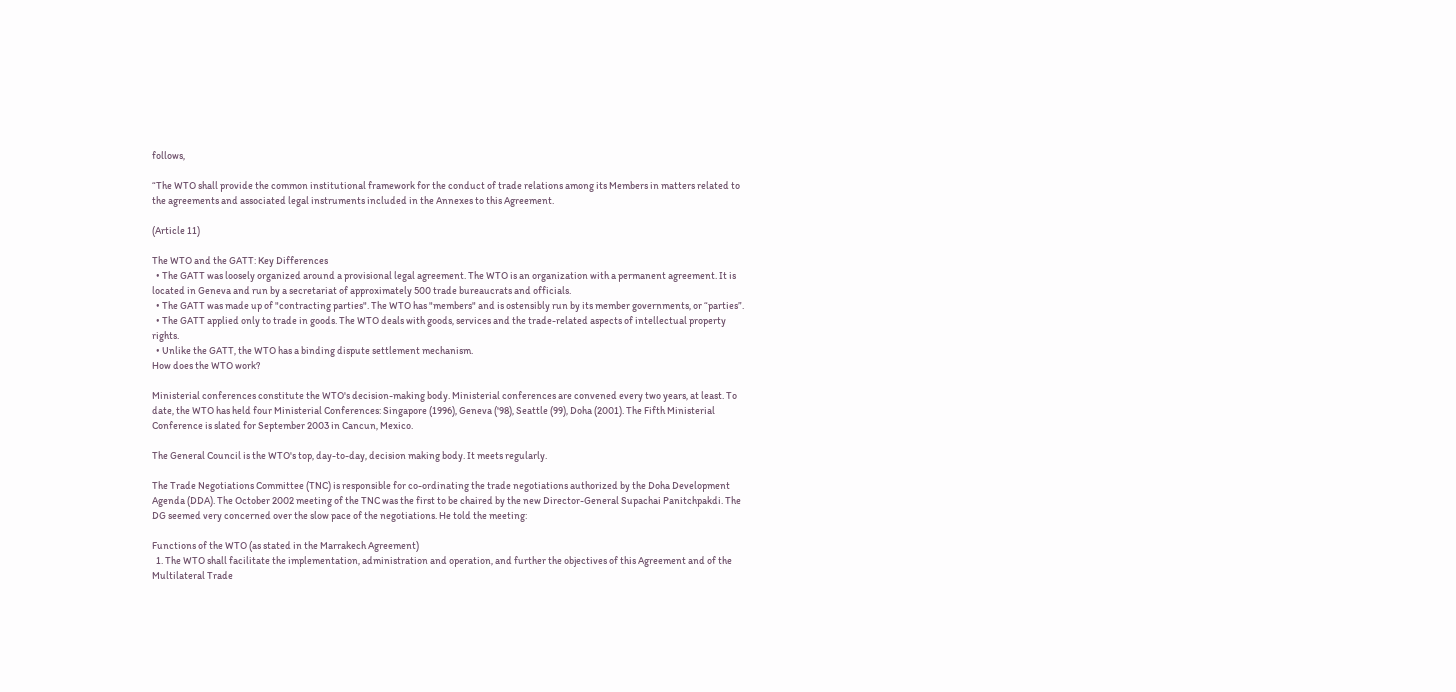follows,

“The WTO shall provide the common institutional framework for the conduct of trade relations among its Members in matters related to the agreements and associated legal instruments included in the Annexes to this Agreement.

(Article 11)

The WTO and the GATT: Key Differences
  • The GATT was loosely organized around a provisional legal agreement. The WTO is an organization with a permanent agreement. It is located in Geneva and run by a secretariat of approximately 500 trade bureaucrats and officials.
  • The GATT was made up of "contracting parties". The WTO has "members" and is ostensibly run by its member governments, or “parties”.
  • The GATT applied only to trade in goods. The WTO deals with goods, services and the trade-related aspects of intellectual property rights.
  • Unlike the GATT, the WTO has a binding dispute settlement mechanism.
How does the WTO work?

Ministerial conferences constitute the WTO's decision-making body. Ministerial conferences are convened every two years, at least. To date, the WTO has held four Ministerial Conferences: Singapore (1996), Geneva ('98), Seattle (99), Doha (2001). The Fifth Ministerial Conference is slated for September 2003 in Cancun, Mexico.

The General Council is the WTO's top, day-to-day, decision making body. It meets regularly.

The Trade Negotiations Committee (TNC) is responsible for co-ordinating the trade negotiations authorized by the Doha Development Agenda (DDA). The October 2002 meeting of the TNC was the first to be chaired by the new Director-General Supachai Panitchpakdi. The DG seemed very concerned over the slow pace of the negotiations. He told the meeting:

Functions of the WTO (as stated in the Marrakech Agreement)
  1. The WTO shall facilitate the implementation, administration and operation, and further the objectives of this Agreement and of the Multilateral Trade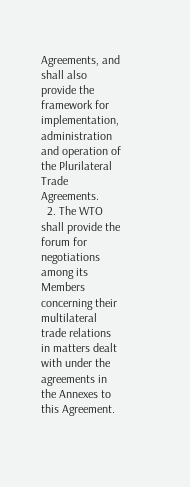Agreements, and shall also provide the framework for implementation, administration and operation of the Plurilateral Trade Agreements.
  2. The WTO shall provide the forum for negotiations among its Members concerning their multilateral trade relations in matters dealt with under the agreements in the Annexes to this Agreement.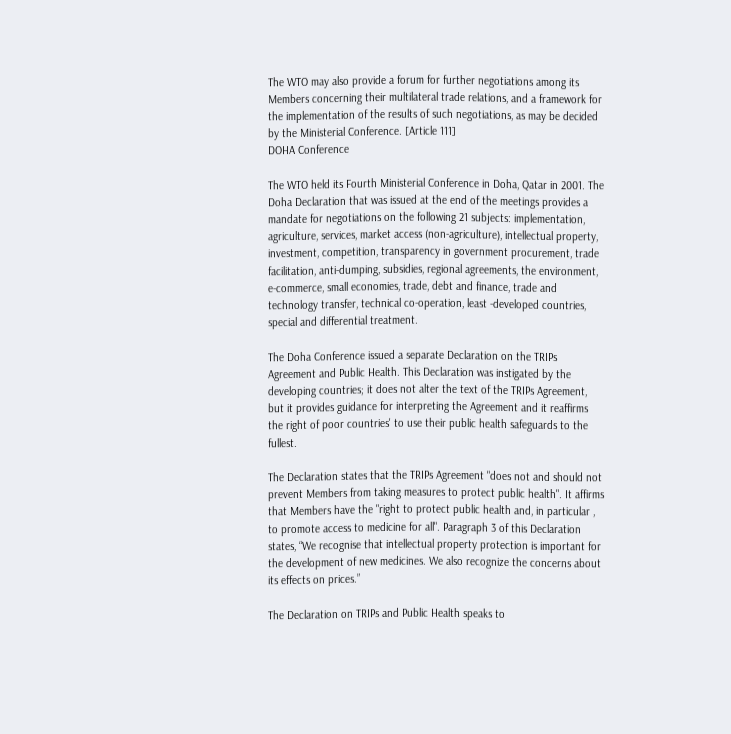The WTO may also provide a forum for further negotiations among its Members concerning their multilateral trade relations, and a framework for the implementation of the results of such negotiations, as may be decided by the Ministerial Conference. [Article 111]
DOHA Conference

The WTO held its Fourth Ministerial Conference in Doha, Qatar in 2001. The Doha Declaration that was issued at the end of the meetings provides a mandate for negotiations on the following 21 subjects: implementation, agriculture, services, market access (non-agriculture), intellectual property, investment, competition, transparency in government procurement, trade facilitation, anti-dumping, subsidies, regional agreements, the environment, e-commerce, small economies, trade, debt and finance, trade and technology transfer, technical co-operation, least -developed countries, special and differential treatment.

The Doha Conference issued a separate Declaration on the TRIPs Agreement and Public Health. This Declaration was instigated by the developing countries; it does not alter the text of the TRIPs Agreement, but it provides guidance for interpreting the Agreement and it reaffirms the right of poor countries' to use their public health safeguards to the fullest.

The Declaration states that the TRIPs Agreement "does not and should not prevent Members from taking measures to protect public health". It affirms that Members have the "right to protect public health and, in particular , to promote access to medicine for all". Paragraph 3 of this Declaration states, “We recognise that intellectual property protection is important for the development of new medicines. We also recognize the concerns about its effects on prices.”

The Declaration on TRIPs and Public Health speaks to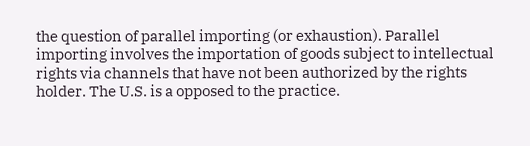the question of parallel importing (or exhaustion). Parallel importing involves the importation of goods subject to intellectual rights via channels that have not been authorized by the rights holder. The U.S. is a opposed to the practice.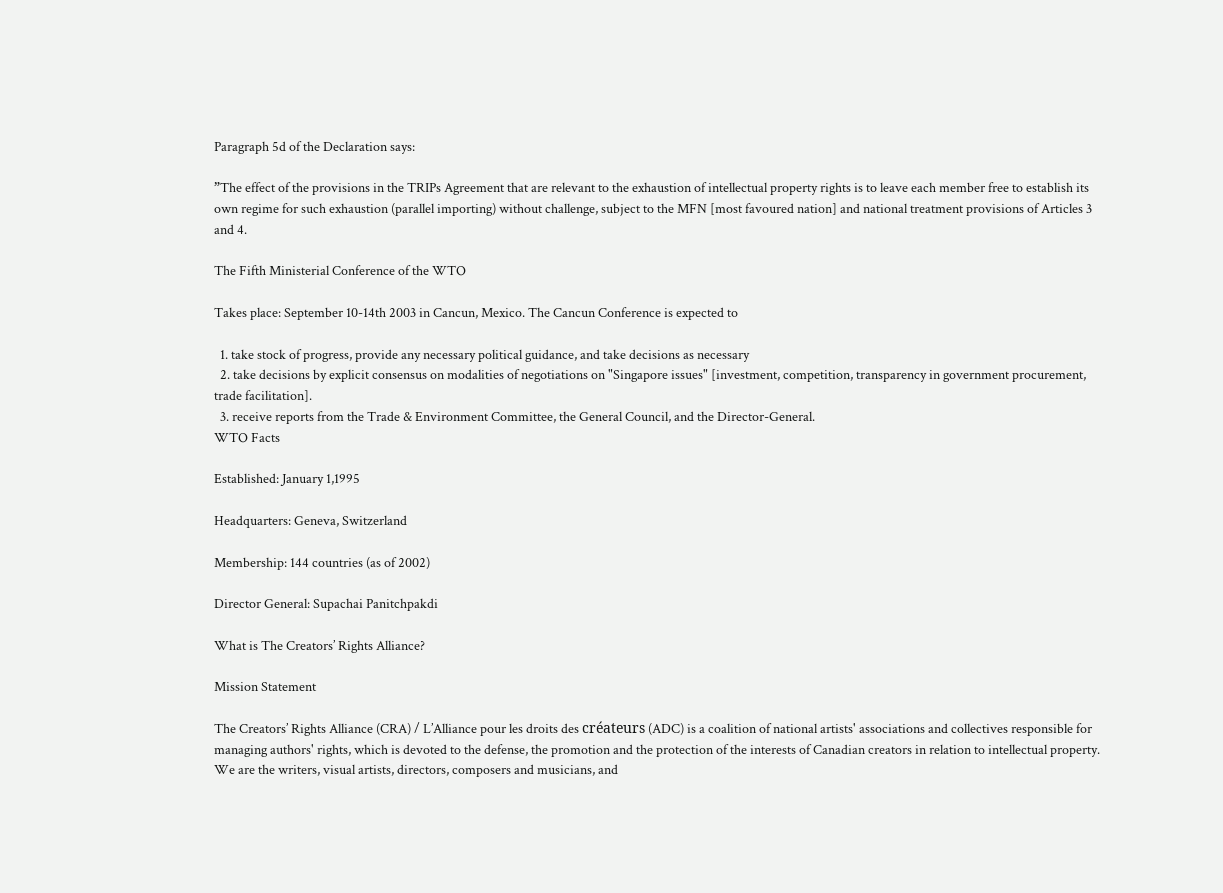Paragraph 5d of the Declaration says:

”The effect of the provisions in the TRIPs Agreement that are relevant to the exhaustion of intellectual property rights is to leave each member free to establish its own regime for such exhaustion (parallel importing) without challenge, subject to the MFN [most favoured nation] and national treatment provisions of Articles 3 and 4.

The Fifth Ministerial Conference of the WTO

Takes place: September 10-14th 2003 in Cancun, Mexico. The Cancun Conference is expected to

  1. take stock of progress, provide any necessary political guidance, and take decisions as necessary
  2. take decisions by explicit consensus on modalities of negotiations on "Singapore issues" [investment, competition, transparency in government procurement, trade facilitation].
  3. receive reports from the Trade & Environment Committee, the General Council, and the Director-General.
WTO Facts

Established: January 1,1995

Headquarters: Geneva, Switzerland

Membership: 144 countries (as of 2002)

Director General: Supachai Panitchpakdi

What is The Creators’ Rights Alliance?

Mission Statement

The Creators’ Rights Alliance (CRA) / L’Alliance pour les droits des créateurs (ADC) is a coalition of national artists' associations and collectives responsible for managing authors' rights, which is devoted to the defense, the promotion and the protection of the interests of Canadian creators in relation to intellectual property. We are the writers, visual artists, directors, composers and musicians, and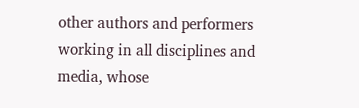other authors and performers working in all disciplines and media, whose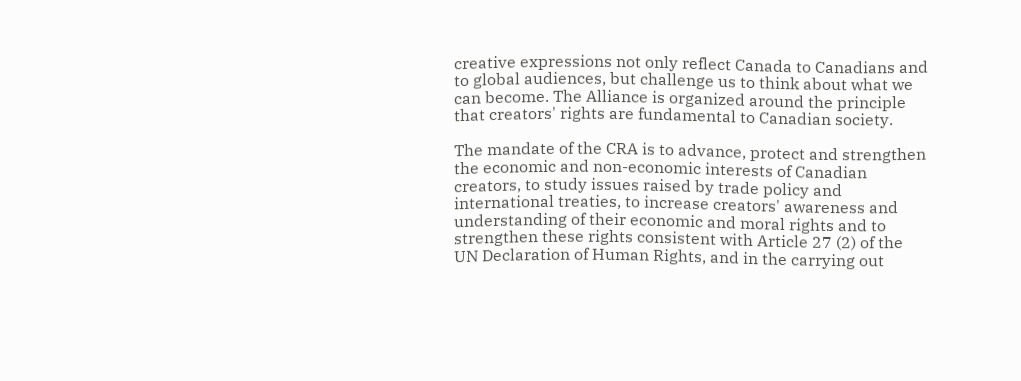creative expressions not only reflect Canada to Canadians and to global audiences, but challenge us to think about what we can become. The Alliance is organized around the principle that creators' rights are fundamental to Canadian society.

The mandate of the CRA is to advance, protect and strengthen the economic and non-economic interests of Canadian creators, to study issues raised by trade policy and international treaties, to increase creators' awareness and understanding of their economic and moral rights and to strengthen these rights consistent with Article 27 (2) of the UN Declaration of Human Rights, and in the carrying out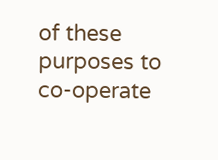of these purposes to co-operate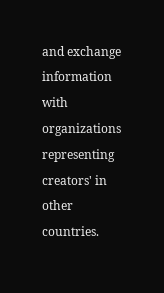and exchange information with organizations representing creators' in other countries.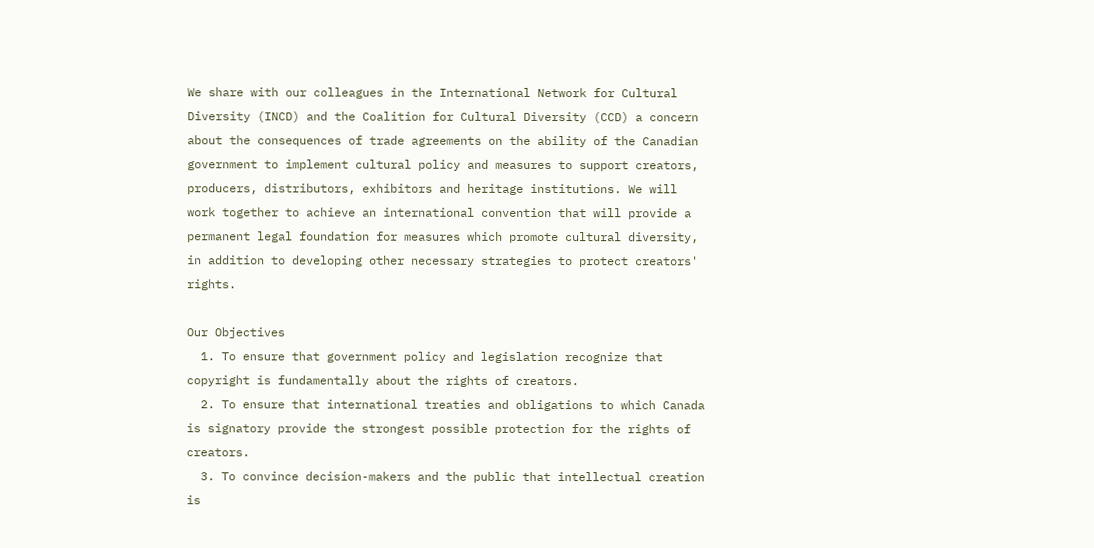We share with our colleagues in the International Network for Cultural Diversity (INCD) and the Coalition for Cultural Diversity (CCD) a concern about the consequences of trade agreements on the ability of the Canadian government to implement cultural policy and measures to support creators, producers, distributors, exhibitors and heritage institutions. We will work together to achieve an international convention that will provide a permanent legal foundation for measures which promote cultural diversity, in addition to developing other necessary strategies to protect creators' rights.

Our Objectives
  1. To ensure that government policy and legislation recognize that copyright is fundamentally about the rights of creators.
  2. To ensure that international treaties and obligations to which Canada is signatory provide the strongest possible protection for the rights of creators.
  3. To convince decision-makers and the public that intellectual creation is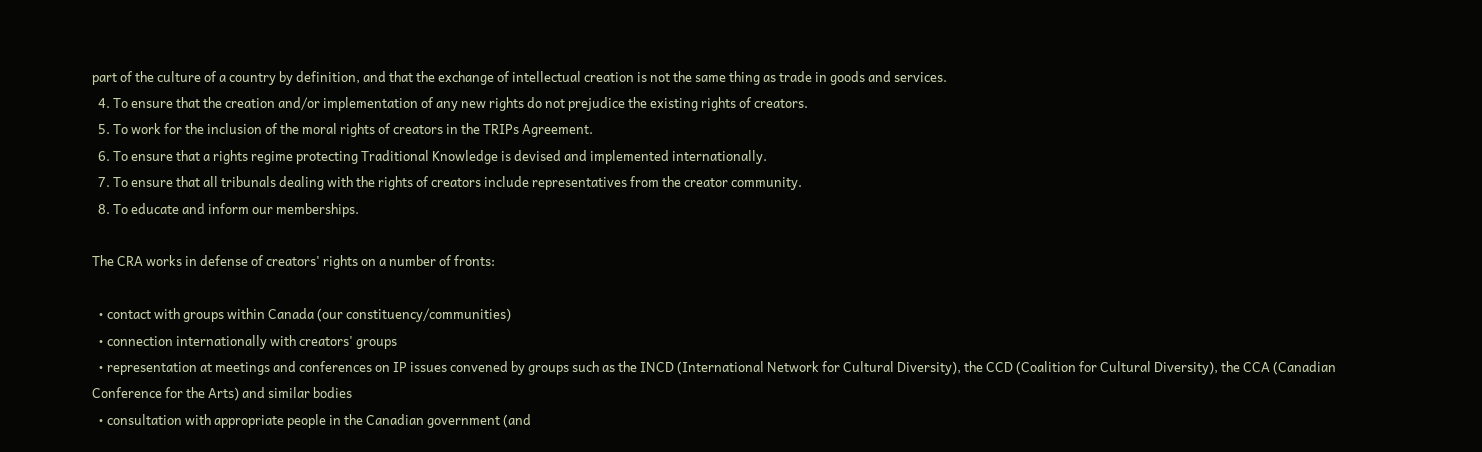part of the culture of a country by definition, and that the exchange of intellectual creation is not the same thing as trade in goods and services.
  4. To ensure that the creation and/or implementation of any new rights do not prejudice the existing rights of creators.
  5. To work for the inclusion of the moral rights of creators in the TRIPs Agreement.
  6. To ensure that a rights regime protecting Traditional Knowledge is devised and implemented internationally.
  7. To ensure that all tribunals dealing with the rights of creators include representatives from the creator community.
  8. To educate and inform our memberships.

The CRA works in defense of creators' rights on a number of fronts:

  • contact with groups within Canada (our constituency/communities)
  • connection internationally with creators' groups
  • representation at meetings and conferences on IP issues convened by groups such as the INCD (International Network for Cultural Diversity), the CCD (Coalition for Cultural Diversity), the CCA (Canadian Conference for the Arts) and similar bodies
  • consultation with appropriate people in the Canadian government (and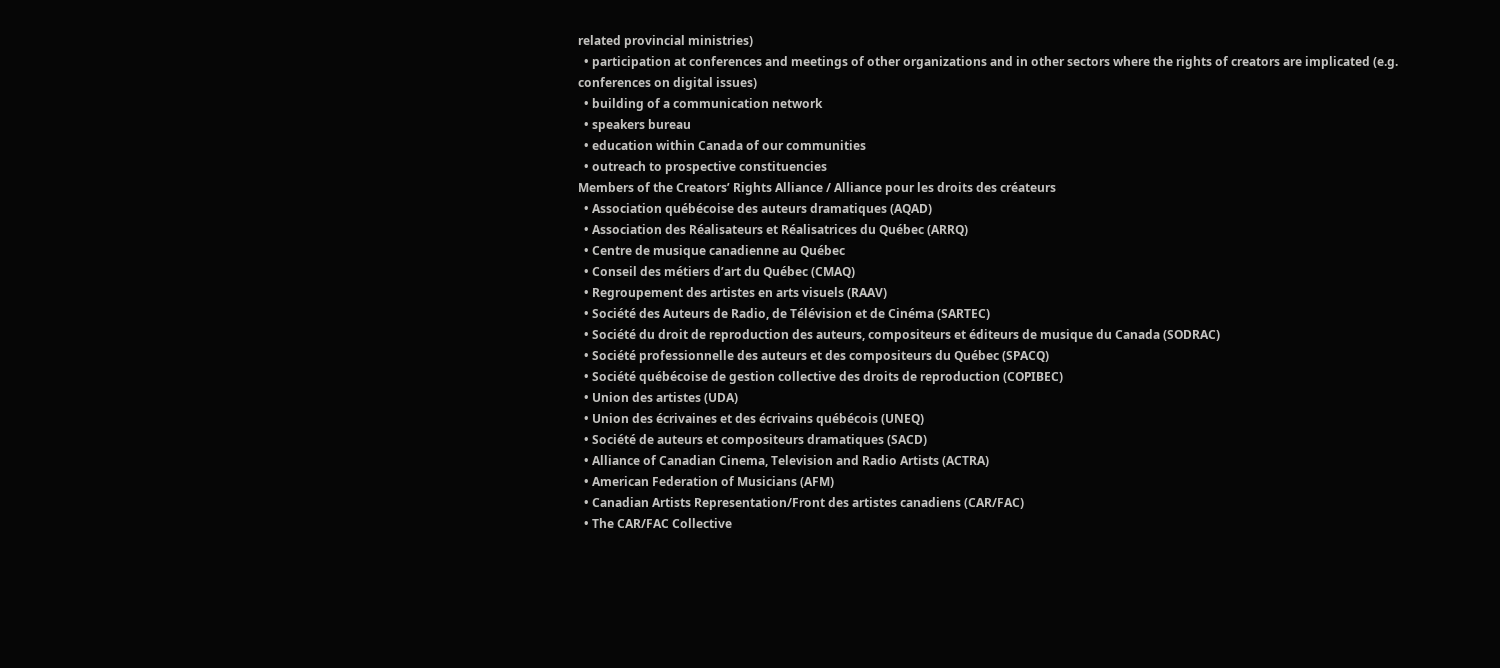related provincial ministries)
  • participation at conferences and meetings of other organizations and in other sectors where the rights of creators are implicated (e.g. conferences on digital issues)
  • building of a communication network
  • speakers bureau
  • education within Canada of our communities
  • outreach to prospective constituencies
Members of the Creators’ Rights Alliance / Alliance pour les droits des créateurs
  • Association québécoise des auteurs dramatiques (AQAD)
  • Association des Réalisateurs et Réalisatrices du Québec (ARRQ)
  • Centre de musique canadienne au Québec
  • Conseil des métiers d’art du Québec (CMAQ)
  • Regroupement des artistes en arts visuels (RAAV)
  • Société des Auteurs de Radio, de Télévision et de Cinéma (SARTEC)
  • Société du droit de reproduction des auteurs, compositeurs et éditeurs de musique du Canada (SODRAC)
  • Société professionnelle des auteurs et des compositeurs du Québec (SPACQ)
  • Société québécoise de gestion collective des droits de reproduction (COPIBEC)
  • Union des artistes (UDA)
  • Union des écrivaines et des écrivains québécois (UNEQ)
  • Société de auteurs et compositeurs dramatiques (SACD)
  • Alliance of Canadian Cinema, Television and Radio Artists (ACTRA)
  • American Federation of Musicians (AFM)
  • Canadian Artists Representation/Front des artistes canadiens (CAR/FAC)
  • The CAR/FAC Collective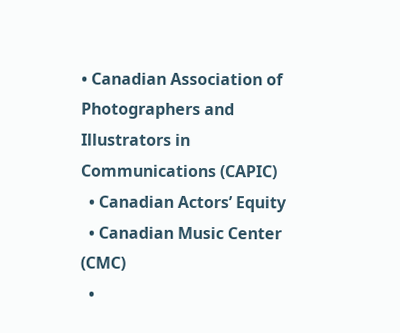• Canadian Association of Photographers and Illustrators in Communications (CAPIC)
  • Canadian Actors’ Equity
  • Canadian Music Center (CMC)
  •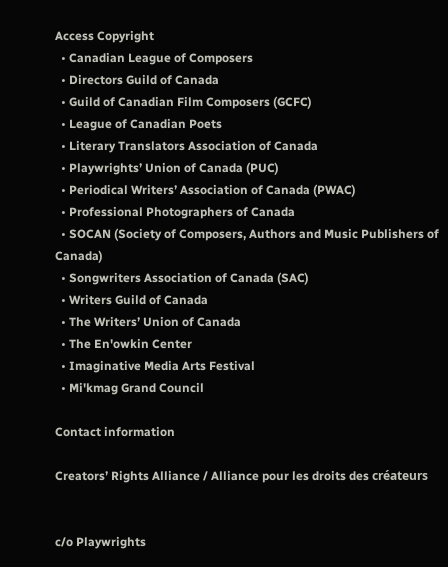Access Copyright
  • Canadian League of Composers
  • Directors Guild of Canada
  • Guild of Canadian Film Composers (GCFC)
  • League of Canadian Poets
  • Literary Translators Association of Canada
  • Playwrights’ Union of Canada (PUC)
  • Periodical Writers’ Association of Canada (PWAC)
  • Professional Photographers of Canada
  • SOCAN (Society of Composers, Authors and Music Publishers of Canada)
  • Songwriters Association of Canada (SAC)
  • Writers Guild of Canada
  • The Writers’ Union of Canada
  • The En'owkin Center
  • Imaginative Media Arts Festival
  • Mi'kmag Grand Council

Contact information

Creators’ Rights Alliance / Alliance pour les droits des créateurs


c/o Playwrights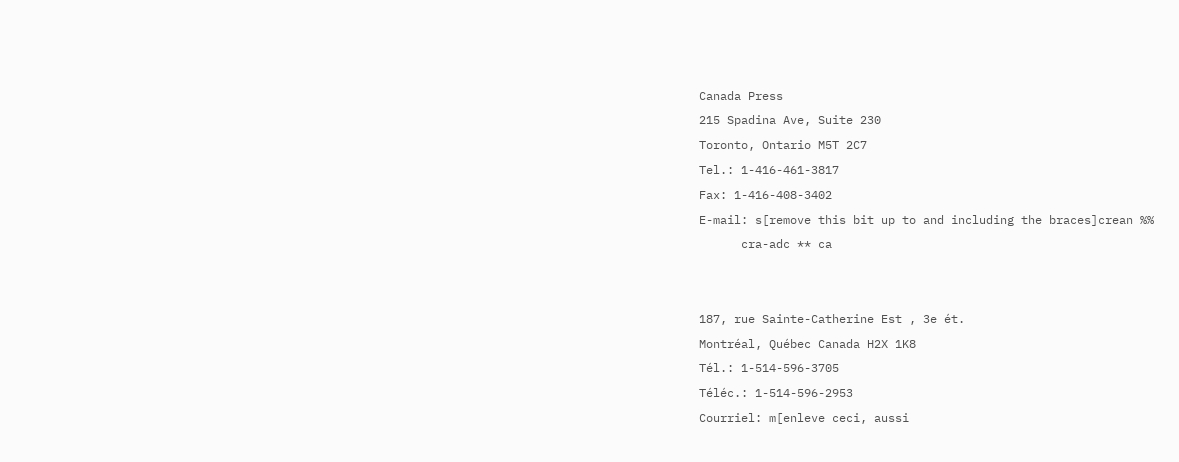Canada Press
215 Spadina Ave, Suite 230
Toronto, Ontario M5T 2C7
Tel.: 1-416-461-3817
Fax: 1-416-408-3402
E-mail: s[remove this bit up to and including the braces]crean %%
      cra-adc ** ca


187, rue Sainte-Catherine Est , 3e ét.
Montréal, Québec Canada H2X 1K8
Tél.: 1-514-596-3705
Téléc.: 1-514-596-2953
Courriel: m[enleve ceci, aussi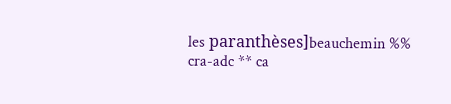les paranthèses]beauchemin %% cra-adc ** ca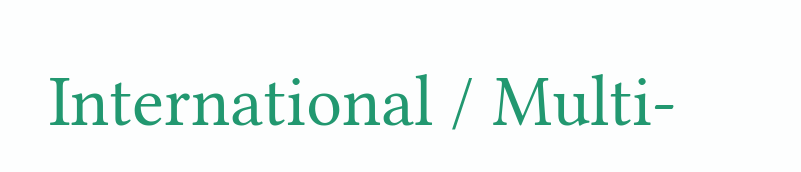International / Multi-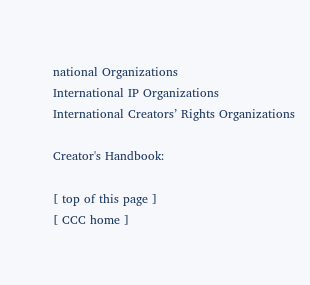national Organizations
International IP Organizations
International Creators’ Rights Organizations

Creator's Handbook:

[ top of this page ]
[ CCC home ]